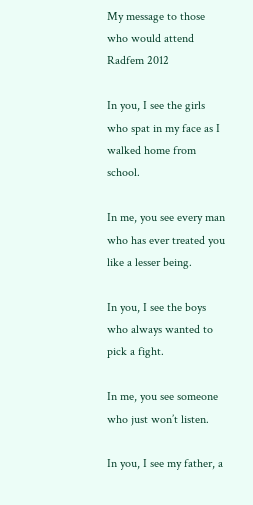My message to those who would attend Radfem 2012

In you, I see the girls who spat in my face as I walked home from school.

In me, you see every man who has ever treated you like a lesser being.

In you, I see the boys who always wanted to pick a fight.

In me, you see someone who just won’t listen.

In you, I see my father, a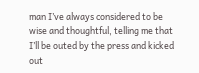man I’ve always considered to be wise and thoughtful, telling me that I’ll be outed by the press and kicked out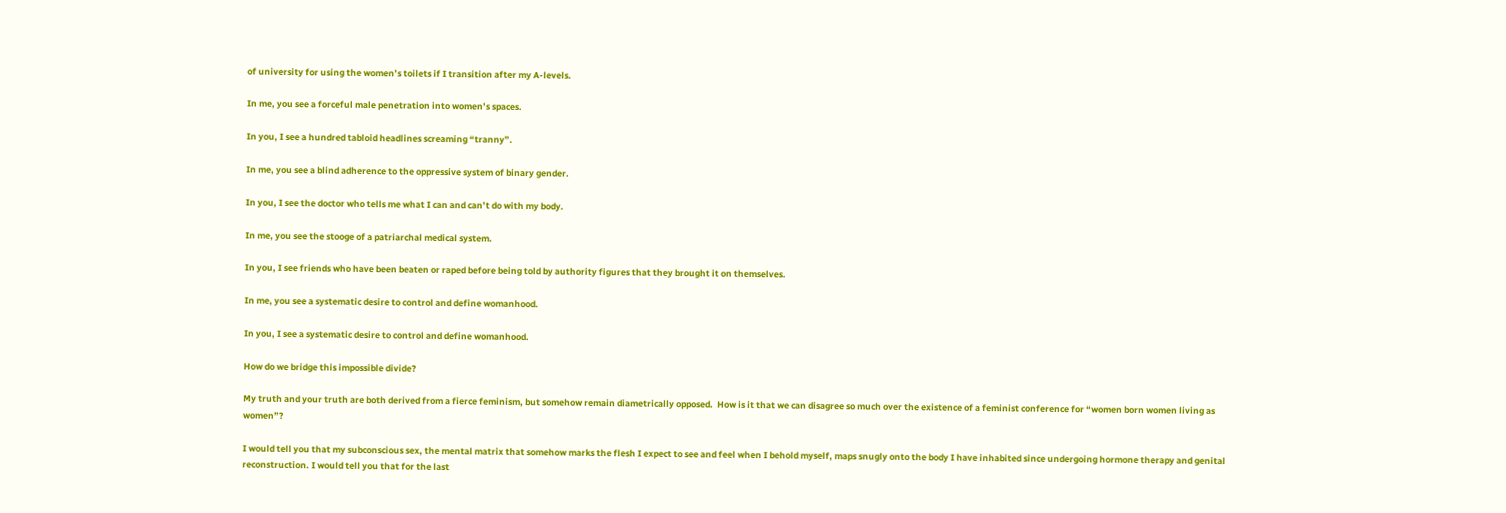of university for using the women’s toilets if I transition after my A-levels.

In me, you see a forceful male penetration into women’s spaces.

In you, I see a hundred tabloid headlines screaming “tranny”.

In me, you see a blind adherence to the oppressive system of binary gender.

In you, I see the doctor who tells me what I can and can’t do with my body.

In me, you see the stooge of a patriarchal medical system.

In you, I see friends who have been beaten or raped before being told by authority figures that they brought it on themselves.

In me, you see a systematic desire to control and define womanhood.

In you, I see a systematic desire to control and define womanhood.

How do we bridge this impossible divide?

My truth and your truth are both derived from a fierce feminism, but somehow remain diametrically opposed.  How is it that we can disagree so much over the existence of a feminist conference for “women born women living as women”?

I would tell you that my subconscious sex, the mental matrix that somehow marks the flesh I expect to see and feel when I behold myself, maps snugly onto the body I have inhabited since undergoing hormone therapy and genital reconstruction. I would tell you that for the last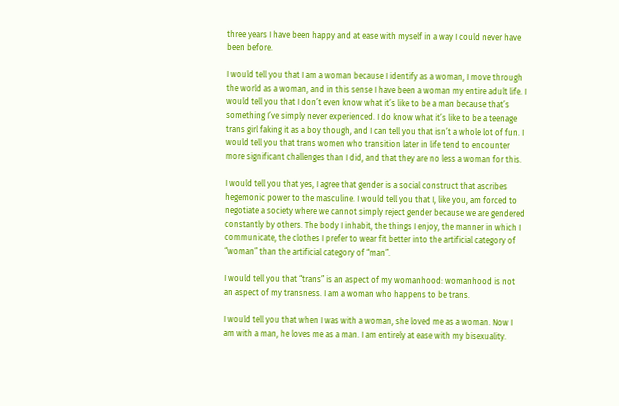three years I have been happy and at ease with myself in a way I could never have been before.

I would tell you that I am a woman because I identify as a woman, I move through the world as a woman, and in this sense I have been a woman my entire adult life. I would tell you that I don’t even know what it’s like to be a man because that’s something I’ve simply never experienced. I do know what it’s like to be a teenage trans girl faking it as a boy though, and I can tell you that isn’t a whole lot of fun. I would tell you that trans women who transition later in life tend to encounter more significant challenges than I did, and that they are no less a woman for this.

I would tell you that yes, I agree that gender is a social construct that ascribes hegemonic power to the masculine. I would tell you that I, like you, am forced to negotiate a society where we cannot simply reject gender because we are gendered constantly by others. The body I inhabit, the things I enjoy, the manner in which I communicate, the clothes I prefer to wear fit better into the artificial category of “woman” than the artificial category of “man”.

I would tell you that “trans” is an aspect of my womanhood: womanhood is not an aspect of my transness. I am a woman who happens to be trans.

I would tell you that when I was with a woman, she loved me as a woman. Now I am with a man, he loves me as a man. I am entirely at ease with my bisexuality.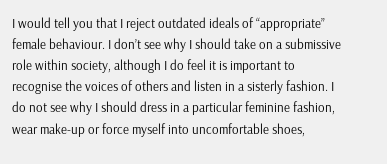I would tell you that I reject outdated ideals of “appropriate” female behaviour. I don’t see why I should take on a submissive role within society, although I do feel it is important to recognise the voices of others and listen in a sisterly fashion. I  do not see why I should dress in a particular feminine fashion, wear make-up or force myself into uncomfortable shoes,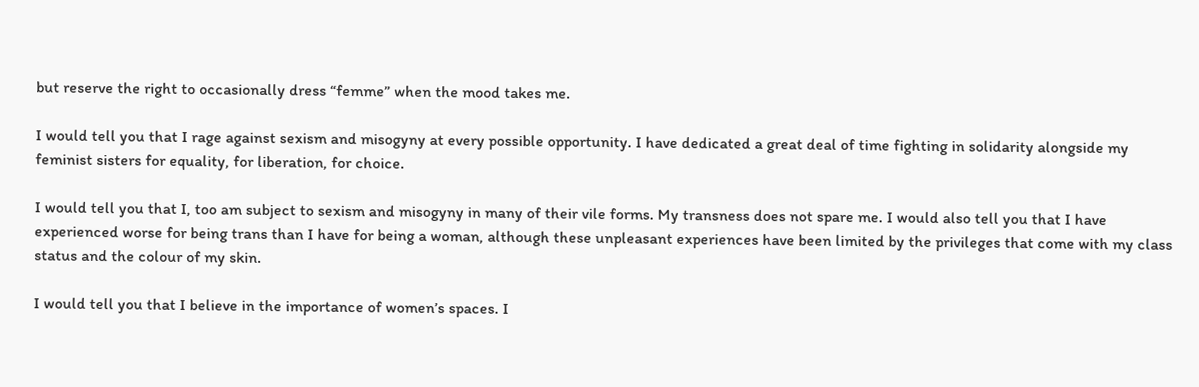but reserve the right to occasionally dress “femme” when the mood takes me.

I would tell you that I rage against sexism and misogyny at every possible opportunity. I have dedicated a great deal of time fighting in solidarity alongside my feminist sisters for equality, for liberation, for choice.

I would tell you that I, too am subject to sexism and misogyny in many of their vile forms. My transness does not spare me. I would also tell you that I have experienced worse for being trans than I have for being a woman, although these unpleasant experiences have been limited by the privileges that come with my class status and the colour of my skin.

I would tell you that I believe in the importance of women’s spaces. I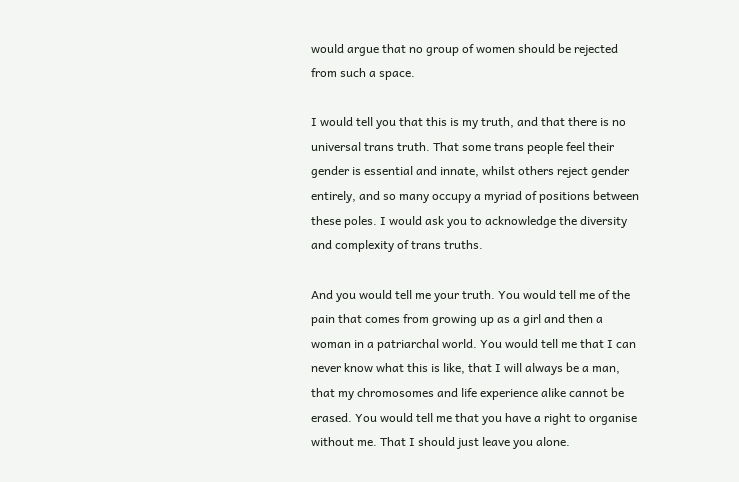would argue that no group of women should be rejected from such a space.

I would tell you that this is my truth, and that there is no universal trans truth. That some trans people feel their gender is essential and innate, whilst others reject gender entirely, and so many occupy a myriad of positions between these poles. I would ask you to acknowledge the diversity and complexity of trans truths.

And you would tell me your truth. You would tell me of the pain that comes from growing up as a girl and then a woman in a patriarchal world. You would tell me that I can never know what this is like, that I will always be a man, that my chromosomes and life experience alike cannot be erased. You would tell me that you have a right to organise without me. That I should just leave you alone.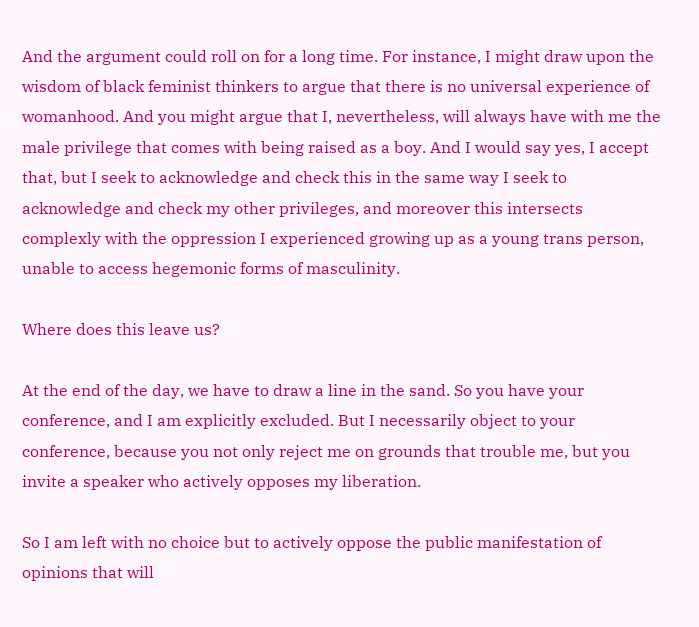And the argument could roll on for a long time. For instance, I might draw upon the wisdom of black feminist thinkers to argue that there is no universal experience of womanhood. And you might argue that I, nevertheless, will always have with me the male privilege that comes with being raised as a boy. And I would say yes, I accept that, but I seek to acknowledge and check this in the same way I seek to acknowledge and check my other privileges, and moreover this intersects complexly with the oppression I experienced growing up as a young trans person, unable to access hegemonic forms of masculinity.

Where does this leave us?

At the end of the day, we have to draw a line in the sand. So you have your conference, and I am explicitly excluded. But I necessarily object to your conference, because you not only reject me on grounds that trouble me, but you invite a speaker who actively opposes my liberation.

So I am left with no choice but to actively oppose the public manifestation of opinions that will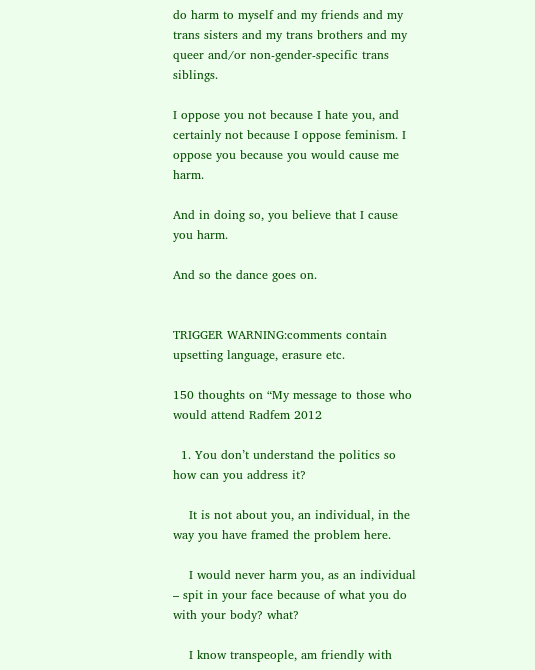do harm to myself and my friends and my trans sisters and my trans brothers and my queer and/or non-gender-specific trans siblings.

I oppose you not because I hate you, and certainly not because I oppose feminism. I oppose you because you would cause me harm.

And in doing so, you believe that I cause you harm.

And so the dance goes on.


TRIGGER WARNING:comments contain upsetting language, erasure etc.

150 thoughts on “My message to those who would attend Radfem 2012

  1. You don’t understand the politics so how can you address it?

    It is not about you, an individual, in the way you have framed the problem here.

    I would never harm you, as an individual – spit in your face because of what you do with your body? what?

    I know transpeople, am friendly with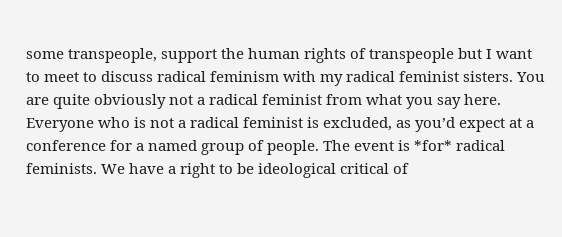some transpeople, support the human rights of transpeople but I want to meet to discuss radical feminism with my radical feminist sisters. You are quite obviously not a radical feminist from what you say here. Everyone who is not a radical feminist is excluded, as you’d expect at a conference for a named group of people. The event is *for* radical feminists. We have a right to be ideological critical of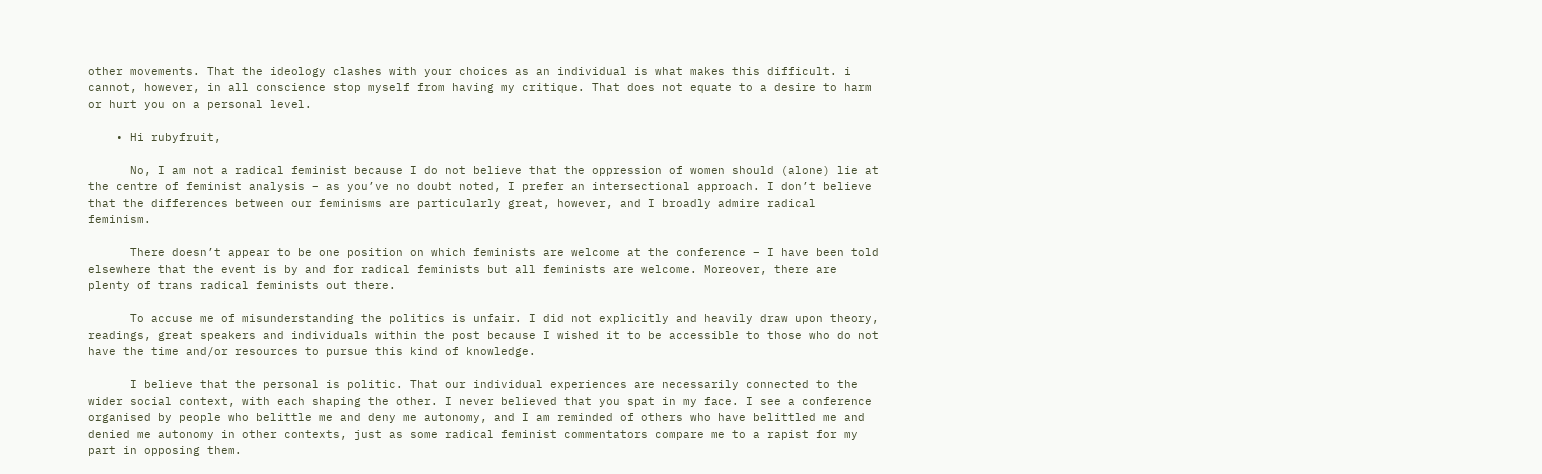other movements. That the ideology clashes with your choices as an individual is what makes this difficult. i cannot, however, in all conscience stop myself from having my critique. That does not equate to a desire to harm or hurt you on a personal level.

    • Hi rubyfruit,

      No, I am not a radical feminist because I do not believe that the oppression of women should (alone) lie at the centre of feminist analysis – as you’ve no doubt noted, I prefer an intersectional approach. I don’t believe that the differences between our feminisms are particularly great, however, and I broadly admire radical feminism.

      There doesn’t appear to be one position on which feminists are welcome at the conference – I have been told elsewhere that the event is by and for radical feminists but all feminists are welcome. Moreover, there are plenty of trans radical feminists out there.

      To accuse me of misunderstanding the politics is unfair. I did not explicitly and heavily draw upon theory, readings, great speakers and individuals within the post because I wished it to be accessible to those who do not have the time and/or resources to pursue this kind of knowledge.

      I believe that the personal is politic. That our individual experiences are necessarily connected to the wider social context, with each shaping the other. I never believed that you spat in my face. I see a conference organised by people who belittle me and deny me autonomy, and I am reminded of others who have belittled me and denied me autonomy in other contexts, just as some radical feminist commentators compare me to a rapist for my part in opposing them.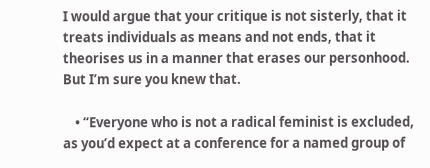I would argue that your critique is not sisterly, that it treats individuals as means and not ends, that it theorises us in a manner that erases our personhood. But I’m sure you knew that.

    • “Everyone who is not a radical feminist is excluded, as you’d expect at a conference for a named group of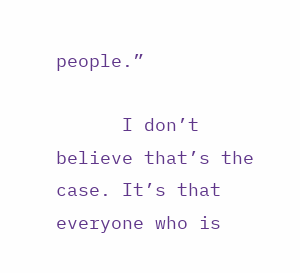people.”

      I don’t believe that’s the case. It’s that everyone who is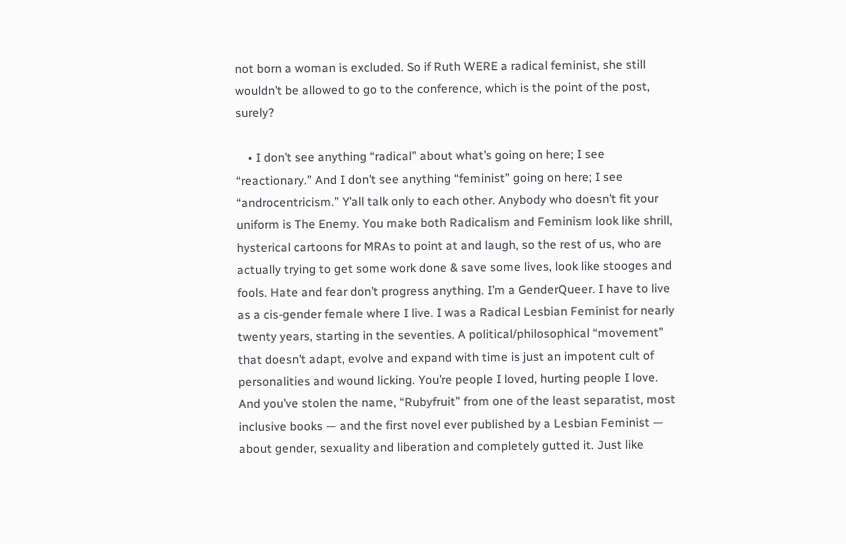not born a woman is excluded. So if Ruth WERE a radical feminist, she still wouldn’t be allowed to go to the conference, which is the point of the post, surely?

    • I don’t see anything “radical” about what’s going on here; I see “reactionary.” And I don’t see anything “feminist” going on here; I see “androcentricism.” Y’all talk only to each other. Anybody who doesn’t fit your uniform is The Enemy. You make both Radicalism and Feminism look like shrill, hysterical cartoons for MRAs to point at and laugh, so the rest of us, who are actually trying to get some work done & save some lives, look like stooges and fools. Hate and fear don’t progress anything. I’m a GenderQueer. I have to live as a cis-gender female where I live. I was a Radical Lesbian Feminist for nearly twenty years, starting in the seventies. A political/philosophical “movement” that doesn’t adapt, evolve and expand with time is just an impotent cult of personalities and wound licking. You’re people I loved, hurting people I love. And you’ve stolen the name, “Rubyfruit” from one of the least separatist, most inclusive books — and the first novel ever published by a Lesbian Feminist — about gender, sexuality and liberation and completely gutted it. Just like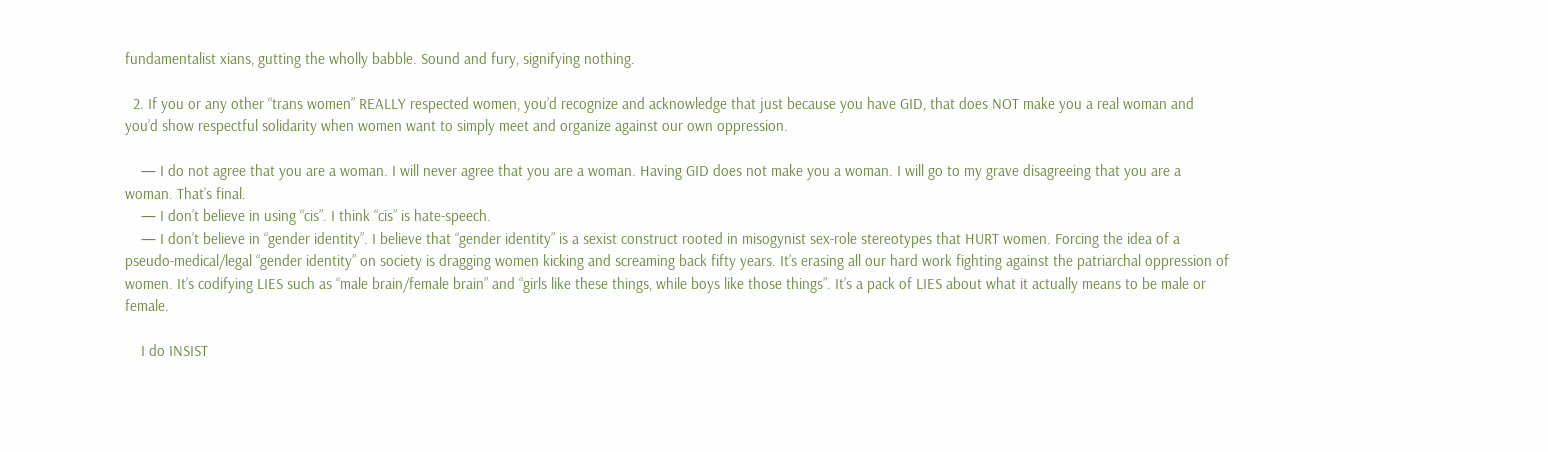fundamentalist xians, gutting the wholly babble. Sound and fury, signifying nothing.

  2. If you or any other “trans women” REALLY respected women, you’d recognize and acknowledge that just because you have GID, that does NOT make you a real woman and you’d show respectful solidarity when women want to simply meet and organize against our own oppression.

    — I do not agree that you are a woman. I will never agree that you are a woman. Having GID does not make you a woman. I will go to my grave disagreeing that you are a woman. That’s final.
    — I don’t believe in using “cis”. I think “cis” is hate-speech.
    — I don’t believe in “gender identity”. I believe that “gender identity” is a sexist construct rooted in misogynist sex-role stereotypes that HURT women. Forcing the idea of a pseudo-medical/legal “gender identity” on society is dragging women kicking and screaming back fifty years. It’s erasing all our hard work fighting against the patriarchal oppression of women. It’s codifying LIES such as “male brain/female brain” and “girls like these things, while boys like those things”. It’s a pack of LIES about what it actually means to be male or female.

    I do INSIST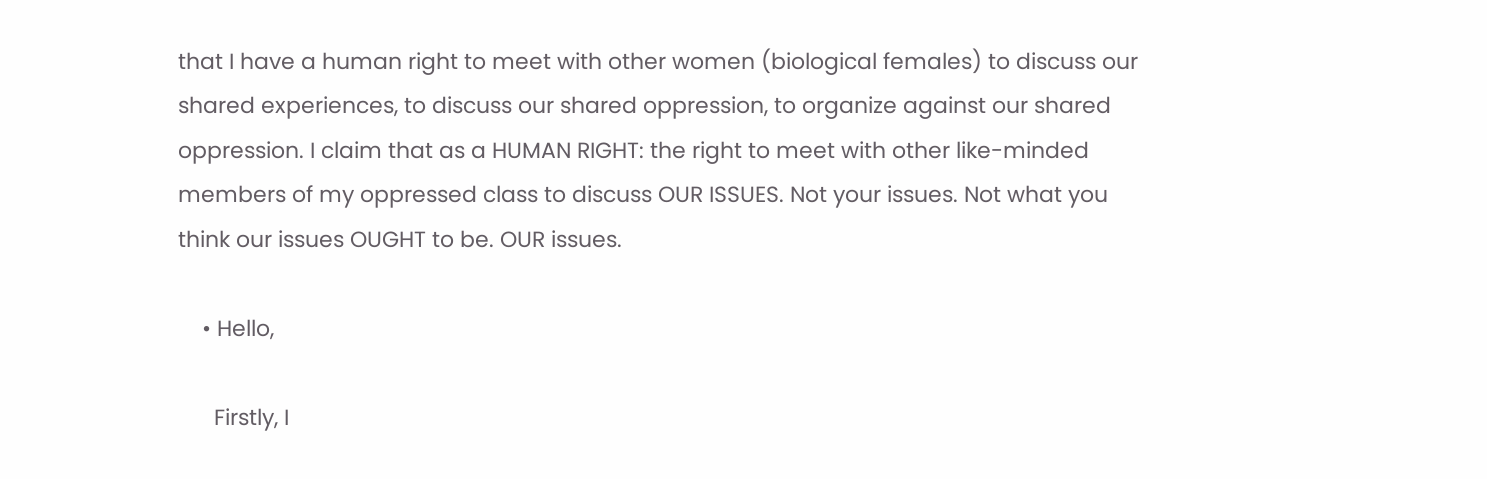that I have a human right to meet with other women (biological females) to discuss our shared experiences, to discuss our shared oppression, to organize against our shared oppression. I claim that as a HUMAN RIGHT: the right to meet with other like-minded members of my oppressed class to discuss OUR ISSUES. Not your issues. Not what you think our issues OUGHT to be. OUR issues.

    • Hello,

      Firstly, I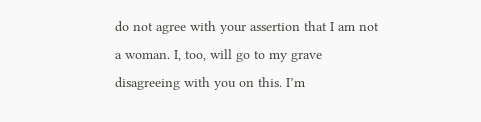do not agree with your assertion that I am not a woman. I, too, will go to my grave disagreeing with you on this. I’m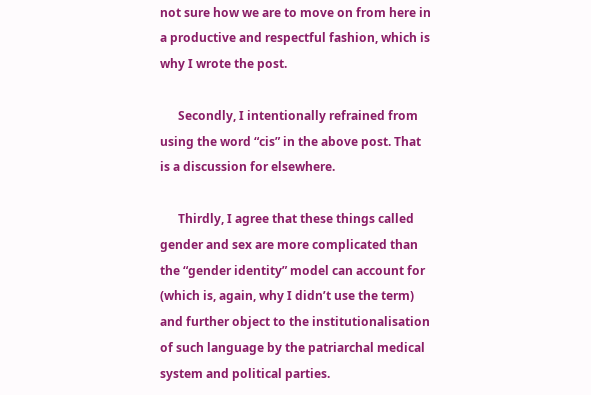not sure how we are to move on from here in a productive and respectful fashion, which is why I wrote the post.

      Secondly, I intentionally refrained from using the word “cis” in the above post. That is a discussion for elsewhere.

      Thirdly, I agree that these things called gender and sex are more complicated than the “gender identity” model can account for (which is, again, why I didn’t use the term) and further object to the institutionalisation of such language by the patriarchal medical system and political parties.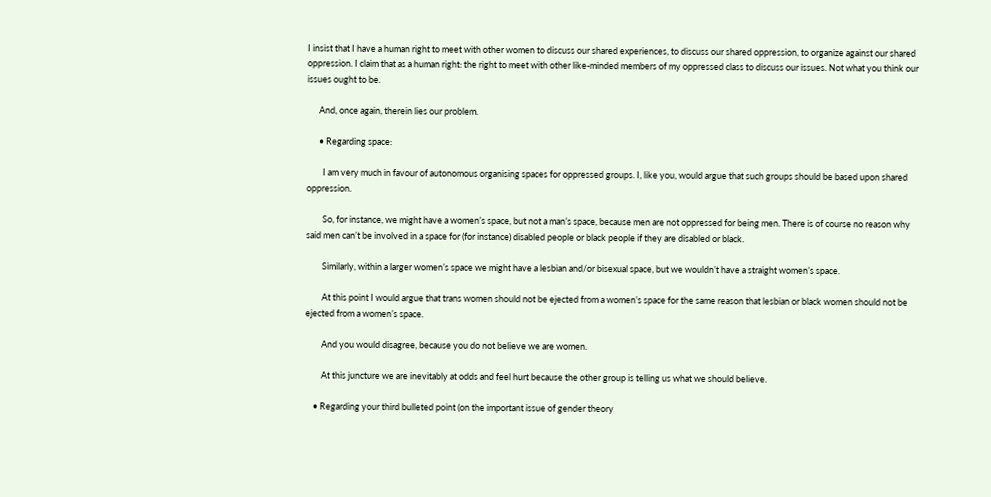I insist that I have a human right to meet with other women to discuss our shared experiences, to discuss our shared oppression, to organize against our shared oppression. I claim that as a human right: the right to meet with other like-minded members of my oppressed class to discuss our issues. Not what you think our issues ought to be.

      And, once again, therein lies our problem.

      • Regarding space:

        I am very much in favour of autonomous organising spaces for oppressed groups. I, like you, would argue that such groups should be based upon shared oppression.

        So, for instance, we might have a women’s space, but not a man’s space, because men are not oppressed for being men. There is of course no reason why said men can’t be involved in a space for (for instance) disabled people or black people if they are disabled or black.

        Similarly, within a larger women’s space we might have a lesbian and/or bisexual space, but we wouldn’t have a straight women’s space.

        At this point I would argue that trans women should not be ejected from a women’s space for the same reason that lesbian or black women should not be ejected from a women’s space.

        And you would disagree, because you do not believe we are women.

        At this juncture we are inevitably at odds and feel hurt because the other group is telling us what we should believe.

    • Regarding your third bulleted point (on the important issue of gender theory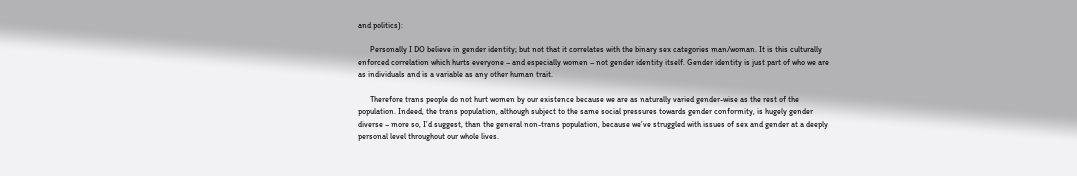and politics):

      Personally I DO believe in gender identity; but not that it correlates with the binary sex categories man/woman. It is this culturally enforced correlation which hurts everyone – and especially women – not gender identity itself. Gender identity is just part of who we are as individuals and is a variable as any other human trait.

      Therefore trans people do not hurt women by our existence because we are as naturally varied gender-wise as the rest of the population. Indeed, the trans population, although subject to the same social pressures towards gender conformity, is hugely gender diverse – more so, I’d suggest, than the general non-trans population, because we’ve struggled with issues of sex and gender at a deeply personal level throughout our whole lives.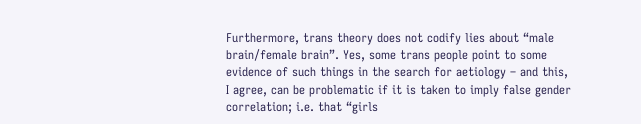Furthermore, trans theory does not codify lies about “male brain/female brain”. Yes, some trans people point to some evidence of such things in the search for aetiology – and this, I agree, can be problematic if it is taken to imply false gender correlation; i.e. that “girls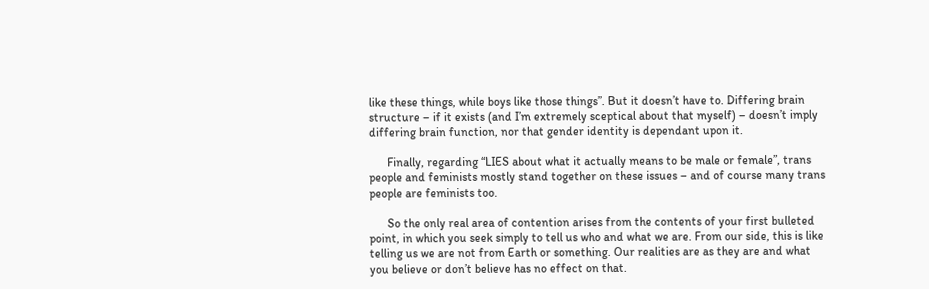like these things, while boys like those things”. But it doesn’t have to. Differing brain structure – if it exists (and I’m extremely sceptical about that myself) – doesn’t imply differing brain function, nor that gender identity is dependant upon it.

      Finally, regarding “LIES about what it actually means to be male or female”, trans people and feminists mostly stand together on these issues – and of course many trans people are feminists too.

      So the only real area of contention arises from the contents of your first bulleted point, in which you seek simply to tell us who and what we are. From our side, this is like telling us we are not from Earth or something. Our realities are as they are and what you believe or don’t believe has no effect on that.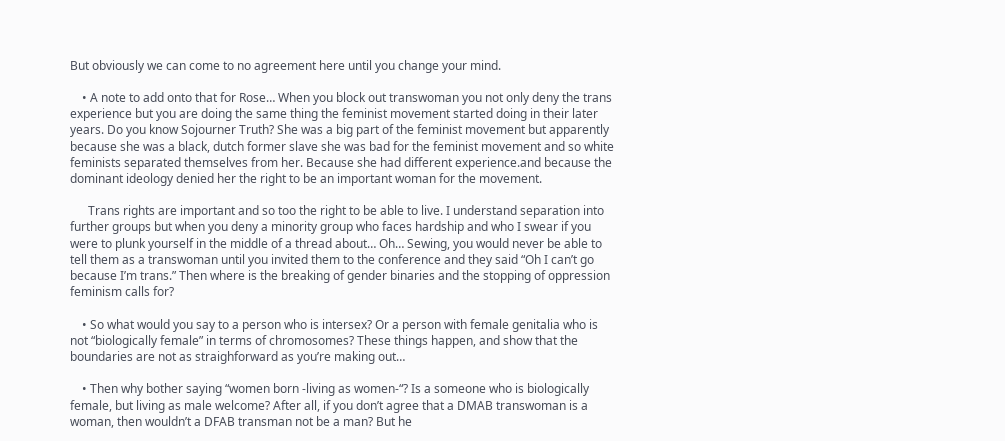But obviously we can come to no agreement here until you change your mind.

    • A note to add onto that for Rose… When you block out transwoman you not only deny the trans experience but you are doing the same thing the feminist movement started doing in their later years. Do you know Sojourner Truth? She was a big part of the feminist movement but apparently because she was a black, dutch former slave she was bad for the feminist movement and so white feminists separated themselves from her. Because she had different experience.and because the dominant ideology denied her the right to be an important woman for the movement.

      Trans rights are important and so too the right to be able to live. I understand separation into further groups but when you deny a minority group who faces hardship and who I swear if you were to plunk yourself in the middle of a thread about… Oh… Sewing, you would never be able to tell them as a transwoman until you invited them to the conference and they said “Oh I can’t go because I’m trans.” Then where is the breaking of gender binaries and the stopping of oppression feminism calls for?

    • So what would you say to a person who is intersex? Or a person with female genitalia who is not “biologically female” in terms of chromosomes? These things happen, and show that the boundaries are not as straighforward as you’re making out…

    • Then why bother saying “women born -living as women-“? Is a someone who is biologically female, but living as male welcome? After all, if you don’t agree that a DMAB transwoman is a woman, then wouldn’t a DFAB transman not be a man? But he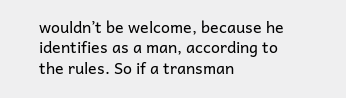wouldn’t be welcome, because he identifies as a man, according to the rules. So if a transman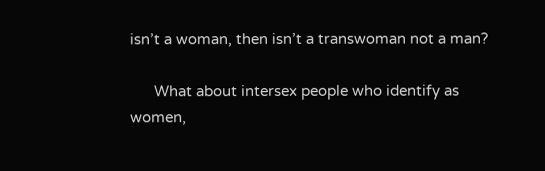isn’t a woman, then isn’t a transwoman not a man?

      What about intersex people who identify as women,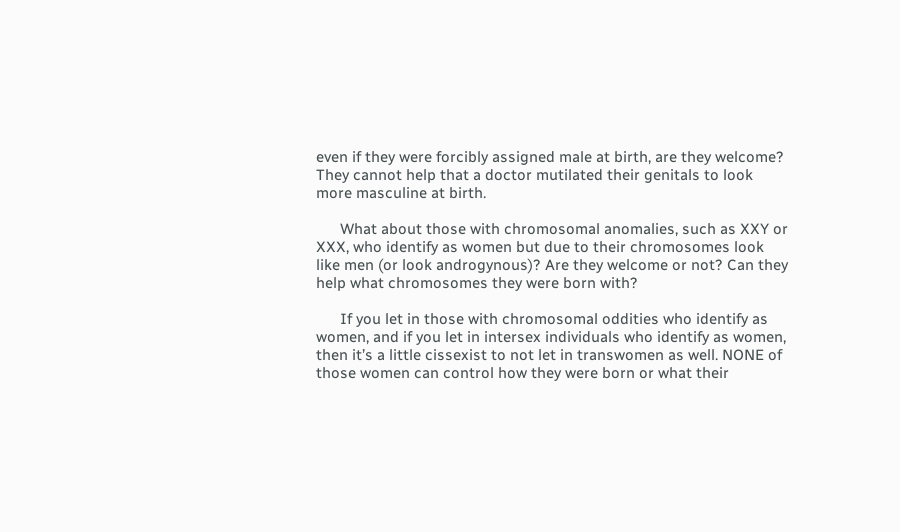even if they were forcibly assigned male at birth, are they welcome? They cannot help that a doctor mutilated their genitals to look more masculine at birth.

      What about those with chromosomal anomalies, such as XXY or XXX, who identify as women but due to their chromosomes look like men (or look androgynous)? Are they welcome or not? Can they help what chromosomes they were born with?

      If you let in those with chromosomal oddities who identify as women, and if you let in intersex individuals who identify as women, then it’s a little cissexist to not let in transwomen as well. NONE of those women can control how they were born or what their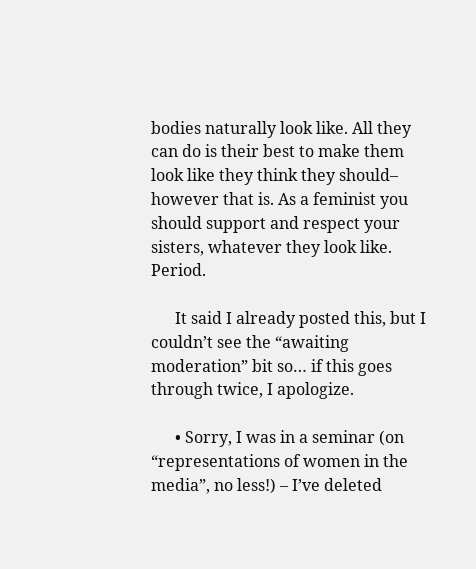bodies naturally look like. All they can do is their best to make them look like they think they should– however that is. As a feminist you should support and respect your sisters, whatever they look like. Period.

      It said I already posted this, but I couldn’t see the “awaiting moderation” bit so… if this goes through twice, I apologize.

      • Sorry, I was in a seminar (on “representations of women in the media”, no less!) – I’ve deleted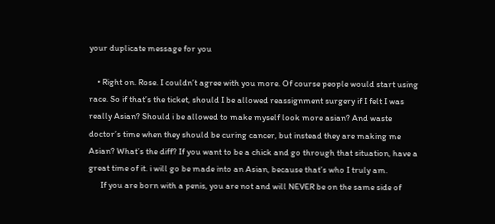your duplicate message for you

    • Right on. Rose. I couldn’t agree with you more. Of course people would start using race. So if that’s the ticket, should I be allowed reassignment surgery if I felt I was really Asian? Should i be allowed to make myself look more asian? And waste doctor’s time when they should be curing cancer, but instead they are making me Asian? What’s the diff? If you want to be a chick and go through that situation, have a great time of it. i will go be made into an Asian, because that’s who I truly am.
      If you are born with a penis, you are not and will NEVER be on the same side of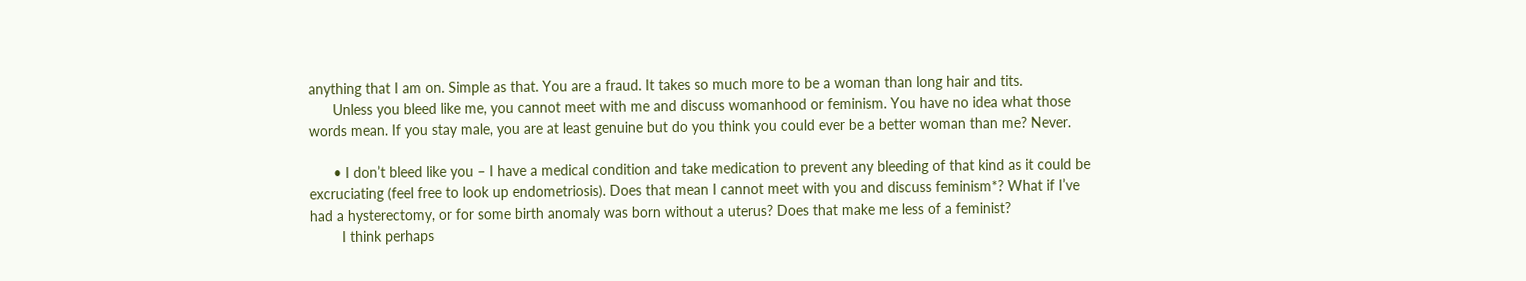anything that I am on. Simple as that. You are a fraud. It takes so much more to be a woman than long hair and tits.
      Unless you bleed like me, you cannot meet with me and discuss womanhood or feminism. You have no idea what those words mean. If you stay male, you are at least genuine but do you think you could ever be a better woman than me? Never.

      • I don’t bleed like you – I have a medical condition and take medication to prevent any bleeding of that kind as it could be excruciating (feel free to look up endometriosis). Does that mean I cannot meet with you and discuss feminism*? What if I’ve had a hysterectomy, or for some birth anomaly was born without a uterus? Does that make me less of a feminist?
        I think perhaps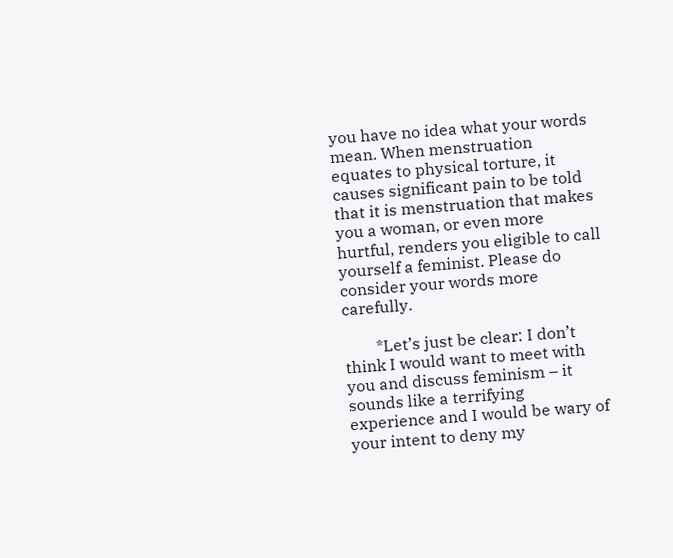you have no idea what your words mean. When menstruation equates to physical torture, it causes significant pain to be told that it is menstruation that makes you a woman, or even more hurtful, renders you eligible to call yourself a feminist. Please do consider your words more carefully.

        *Let’s just be clear: I don’t think I would want to meet with you and discuss feminism – it sounds like a terrifying experience and I would be wary of your intent to deny my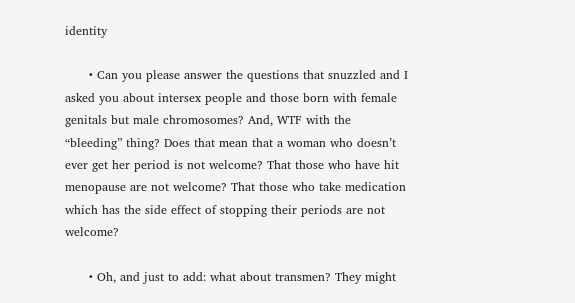identity

      • Can you please answer the questions that snuzzled and I asked you about intersex people and those born with female genitals but male chromosomes? And, WTF with the “bleeding” thing? Does that mean that a woman who doesn’t ever get her period is not welcome? That those who have hit menopause are not welcome? That those who take medication which has the side effect of stopping their periods are not welcome?

      • Oh, and just to add: what about transmen? They might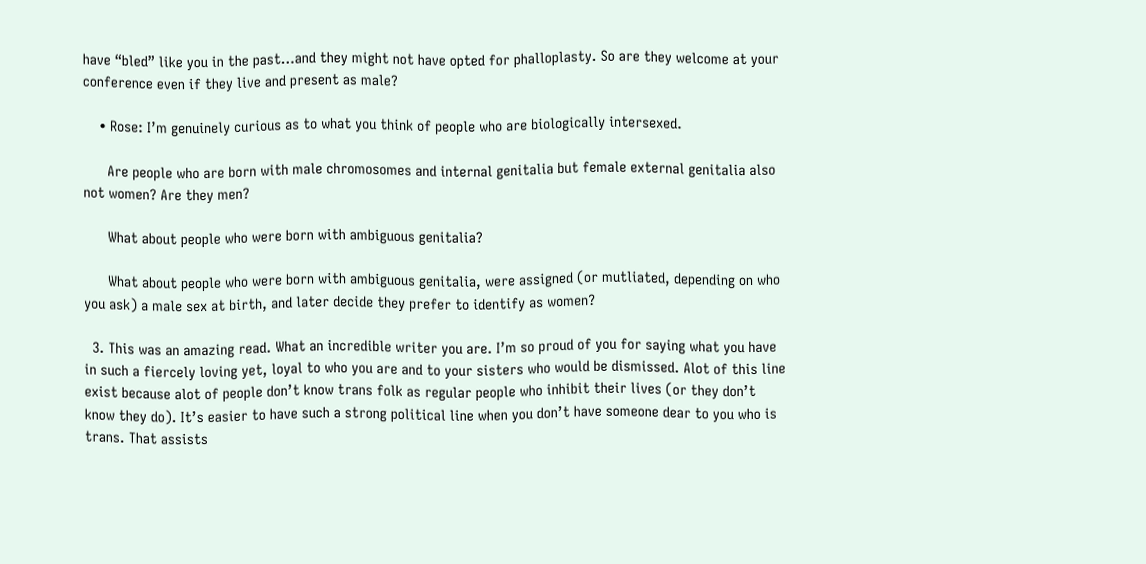have “bled” like you in the past…and they might not have opted for phalloplasty. So are they welcome at your conference even if they live and present as male?

    • Rose: I’m genuinely curious as to what you think of people who are biologically intersexed.

      Are people who are born with male chromosomes and internal genitalia but female external genitalia also not women? Are they men?

      What about people who were born with ambiguous genitalia?

      What about people who were born with ambiguous genitalia, were assigned (or mutliated, depending on who you ask) a male sex at birth, and later decide they prefer to identify as women?

  3. This was an amazing read. What an incredible writer you are. I’m so proud of you for saying what you have in such a fiercely loving yet, loyal to who you are and to your sisters who would be dismissed. Alot of this line exist because alot of people don’t know trans folk as regular people who inhibit their lives (or they don’t know they do). It’s easier to have such a strong political line when you don’t have someone dear to you who is trans. That assists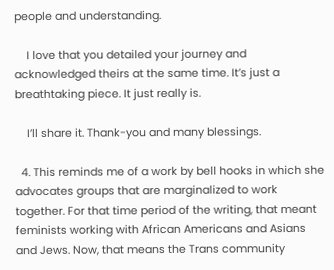people and understanding.

    I love that you detailed your journey and acknowledged theirs at the same time. It’s just a breathtaking piece. It just really is.

    I’ll share it. Thank-you and many blessings.

  4. This reminds me of a work by bell hooks in which she advocates groups that are marginalized to work together. For that time period of the writing, that meant feminists working with African Americans and Asians and Jews. Now, that means the Trans community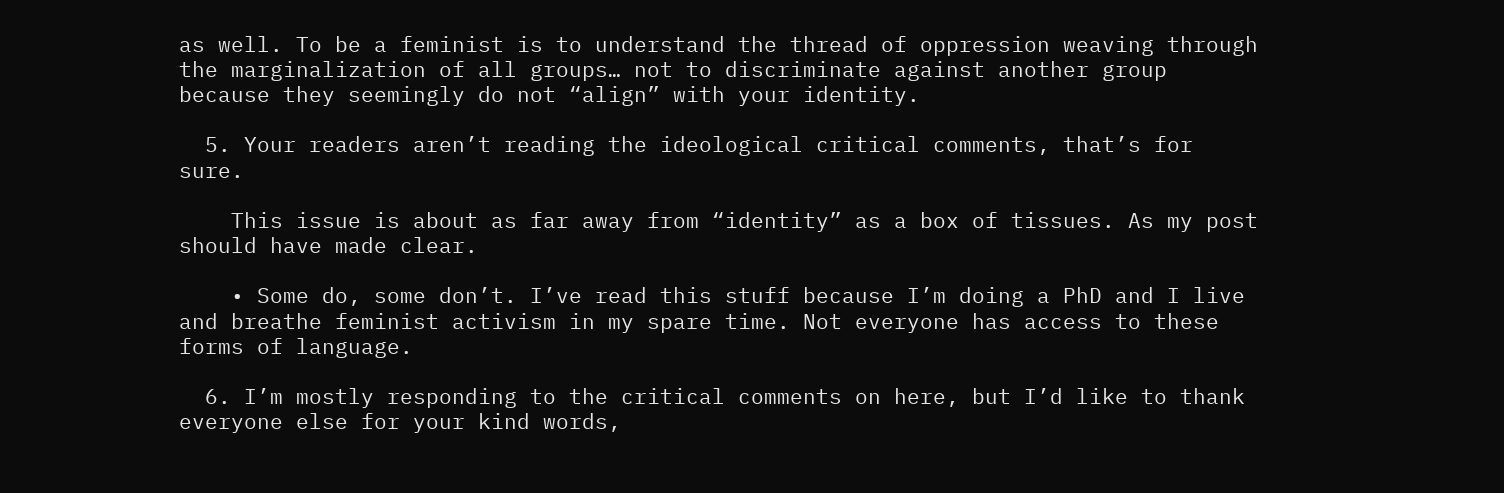as well. To be a feminist is to understand the thread of oppression weaving through the marginalization of all groups… not to discriminate against another group because they seemingly do not “align” with your identity.

  5. Your readers aren’t reading the ideological critical comments, that’s for sure.

    This issue is about as far away from “identity” as a box of tissues. As my post should have made clear.

    • Some do, some don’t. I’ve read this stuff because I’m doing a PhD and I live and breathe feminist activism in my spare time. Not everyone has access to these forms of language.

  6. I’m mostly responding to the critical comments on here, but I’d like to thank everyone else for your kind words,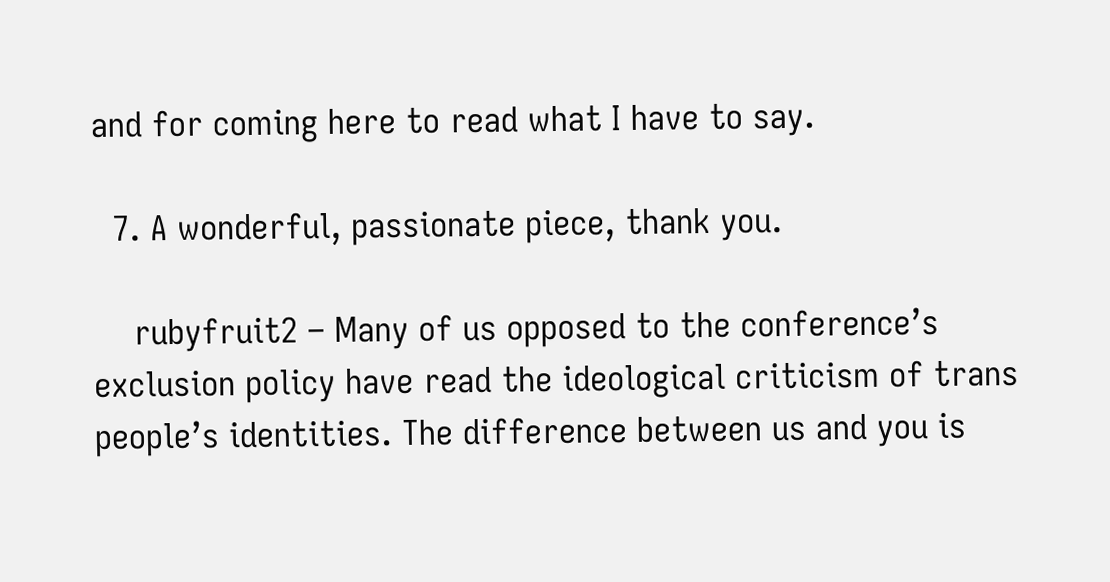and for coming here to read what I have to say.

  7. A wonderful, passionate piece, thank you.

    rubyfruit2 – Many of us opposed to the conference’s exclusion policy have read the ideological criticism of trans people’s identities. The difference between us and you is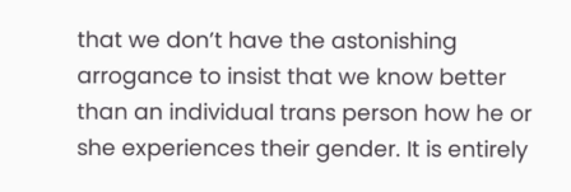that we don’t have the astonishing arrogance to insist that we know better than an individual trans person how he or she experiences their gender. It is entirely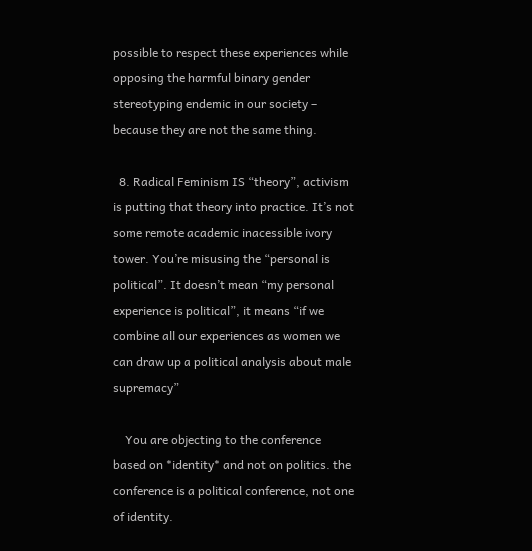possible to respect these experiences while opposing the harmful binary gender stereotyping endemic in our society – because they are not the same thing.

  8. Radical Feminism IS “theory”, activism is putting that theory into practice. It’s not some remote academic inacessible ivory tower. You’re misusing the “personal is political”. It doesn’t mean “my personal experience is political”, it means “if we combine all our experiences as women we can draw up a political analysis about male supremacy”

    You are objecting to the conference based on *identity* and not on politics. the conference is a political conference, not one of identity.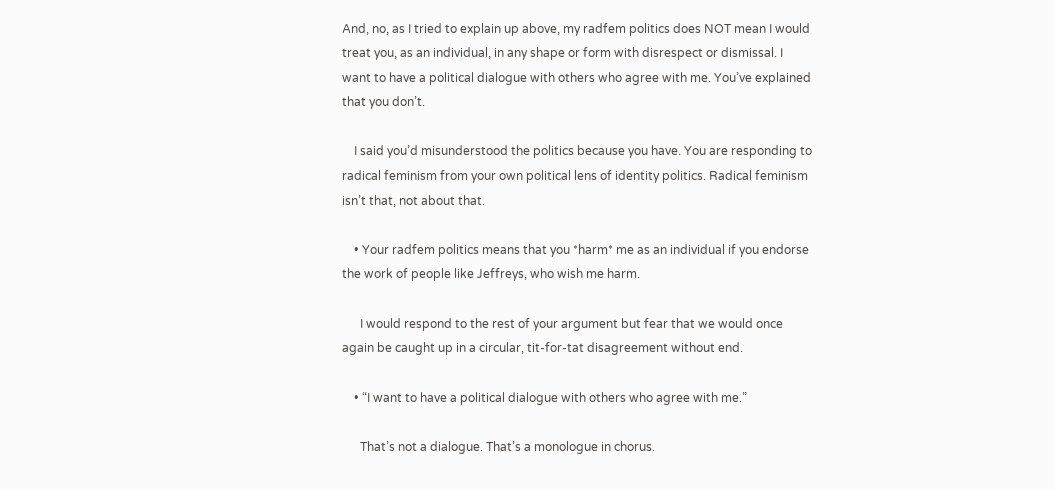And, no, as I tried to explain up above, my radfem politics does NOT mean I would treat you, as an individual, in any shape or form with disrespect or dismissal. I want to have a political dialogue with others who agree with me. You’ve explained that you don’t.

    I said you’d misunderstood the politics because you have. You are responding to radical feminism from your own political lens of identity politics. Radical feminism isn’t that, not about that.

    • Your radfem politics means that you *harm* me as an individual if you endorse the work of people like Jeffreys, who wish me harm.

      I would respond to the rest of your argument but fear that we would once again be caught up in a circular, tit-for-tat disagreement without end.

    • “I want to have a political dialogue with others who agree with me.”

      That’s not a dialogue. That’s a monologue in chorus.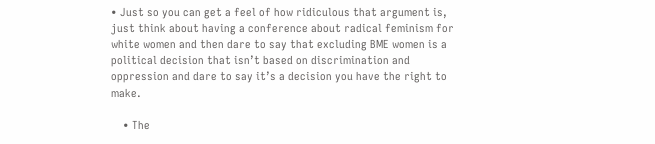• Just so you can get a feel of how ridiculous that argument is, just think about having a conference about radical feminism for white women and then dare to say that excluding BME women is a political decision that isn’t based on discrimination and oppression and dare to say it’s a decision you have the right to make.

    • The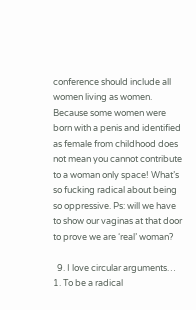conference should include all women living as women. Because some women were born with a penis and identified as female from childhood does not mean you cannot contribute to a woman only space! What’s so fucking radical about being so oppressive. Ps: will we have to show our vaginas at that door to prove we are ‘real’ woman?

  9. I love circular arguments… 1. To be a radical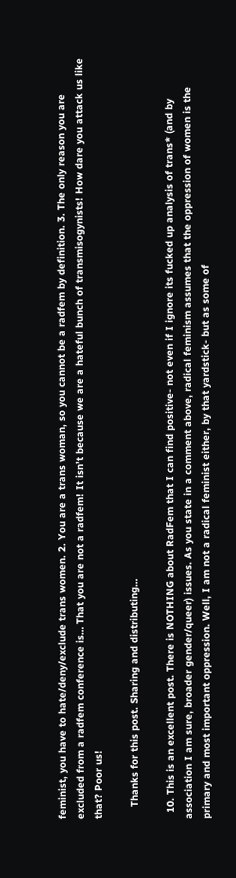feminist, you have to hate/deny/exclude trans women. 2. You are a trans woman, so you cannot be a radfem by definition. 3. The only reason you are excluded from a radfem conference is… That you are not a radfem! It isn’t because we are a hateful bunch of transmisogynists! How dare you attack us like that? Poor us!

    Thanks for this post. Sharing and distributing…

  10. This is an excellent post. There is NOTHING about RadFem that I can find positive- not even if I ignore its fucked up analysis of trans* (and by association I am sure, broader gender/queer) issues. As you state in a comment above, radical feminism assumes that the oppression of women is the primary and most important oppression. Well, I am not a radical feminist either, by that yardstick- but as some of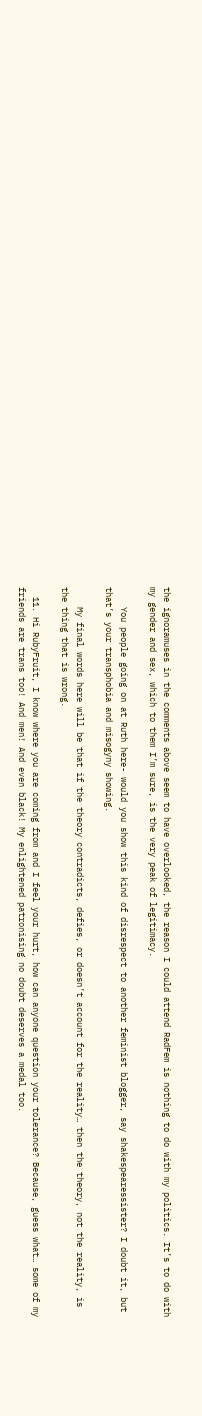the ignoramuses in the comments above seem to have overlooked, the reason I could attend RadFem is nothing to do with my politics. It’s to do with my gender and sex, which to them I’m sure, is the very peak of legitimacy.

    You people going on at Ruth here- would you show this kind of disrespect to another feminist blogger, say shakespearessister? I doubt it, but that’s your transphobia and misogyny showing.

    My final words here will be that if the theory contradicts, defies, or doesn’t account for the reality… then the theory, not the reality, is the thing that is wrong.

  11. Hi RubyFruit, I know where you are coming from and I feel your hurt, how can anyone question your tolerance? Because, guess what… some of my friends are trans too! And men! And even black! My enlightened patronising no doubt deserves a medal too.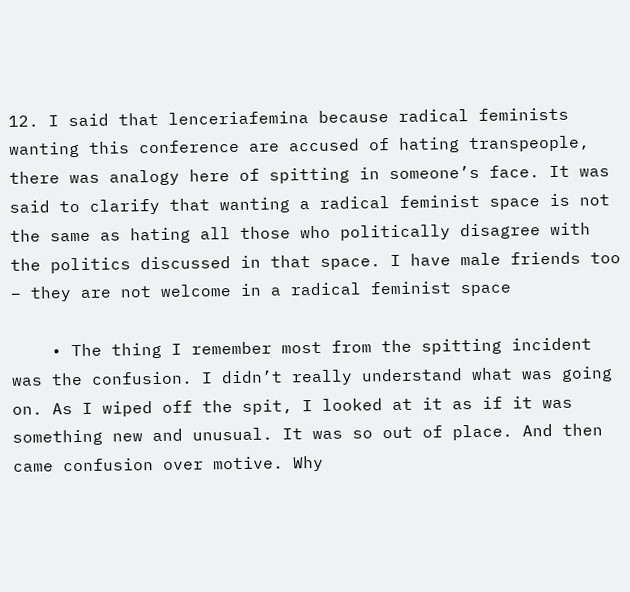12. I said that lenceriafemina because radical feminists wanting this conference are accused of hating transpeople, there was analogy here of spitting in someone’s face. It was said to clarify that wanting a radical feminist space is not the same as hating all those who politically disagree with the politics discussed in that space. I have male friends too – they are not welcome in a radical feminist space

    • The thing I remember most from the spitting incident was the confusion. I didn’t really understand what was going on. As I wiped off the spit, I looked at it as if it was something new and unusual. It was so out of place. And then came confusion over motive. Why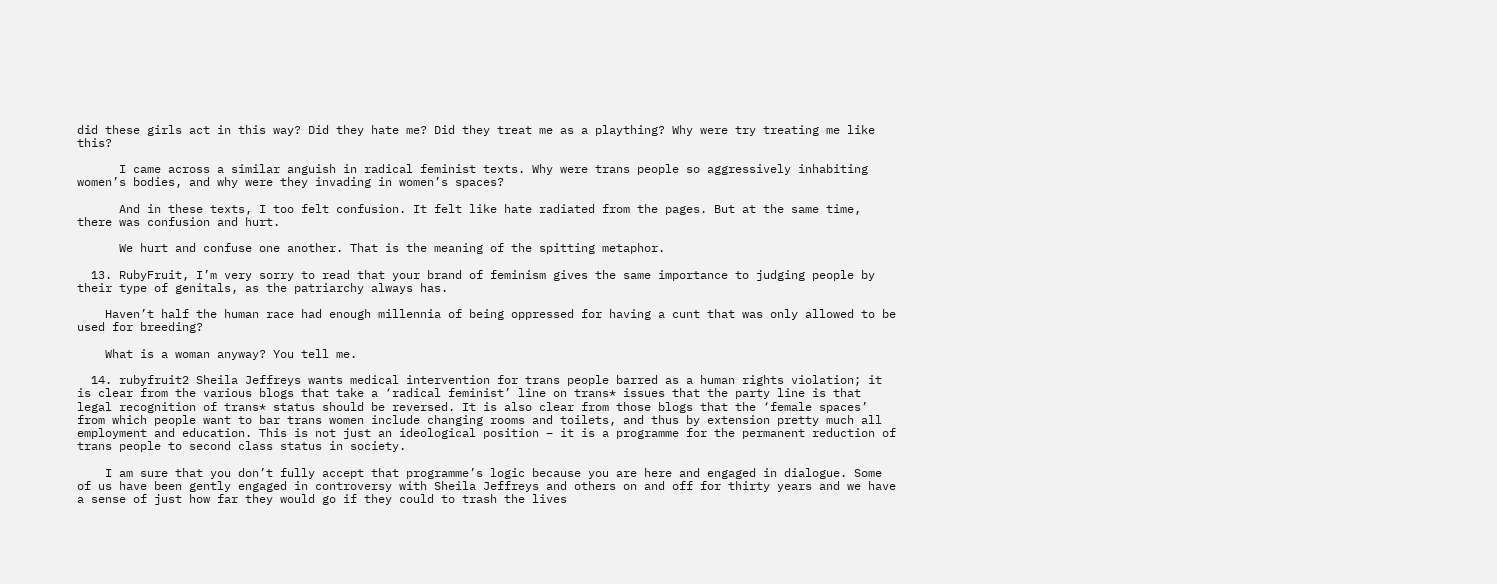did these girls act in this way? Did they hate me? Did they treat me as a plaything? Why were try treating me like this?

      I came across a similar anguish in radical feminist texts. Why were trans people so aggressively inhabiting women’s bodies, and why were they invading in women’s spaces?

      And in these texts, I too felt confusion. It felt like hate radiated from the pages. But at the same time, there was confusion and hurt.

      We hurt and confuse one another. That is the meaning of the spitting metaphor.

  13. RubyFruit, I’m very sorry to read that your brand of feminism gives the same importance to judging people by their type of genitals, as the patriarchy always has.

    Haven’t half the human race had enough millennia of being oppressed for having a cunt that was only allowed to be used for breeding?

    What is a woman anyway? You tell me.

  14. rubyfruit2 Sheila Jeffreys wants medical intervention for trans people barred as a human rights violation; it is clear from the various blogs that take a ‘radical feminist’ line on trans* issues that the party line is that legal recognition of trans* status should be reversed. It is also clear from those blogs that the ‘female spaces’ from which people want to bar trans women include changing rooms and toilets, and thus by extension pretty much all employment and education. This is not just an ideological position – it is a programme for the permanent reduction of trans people to second class status in society.

    I am sure that you don’t fully accept that programme’s logic because you are here and engaged in dialogue. Some of us have been gently engaged in controversy with Sheila Jeffreys and others on and off for thirty years and we have a sense of just how far they would go if they could to trash the lives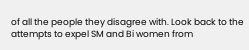of all the people they disagree with. Look back to the attempts to expel SM and Bi women from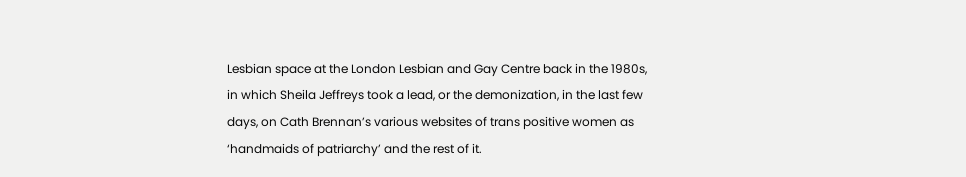Lesbian space at the London Lesbian and Gay Centre back in the 1980s, in which Sheila Jeffreys took a lead, or the demonization, in the last few days, on Cath Brennan’s various websites of trans positive women as ‘handmaids of patriarchy’ and the rest of it.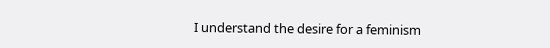I understand the desire for a feminism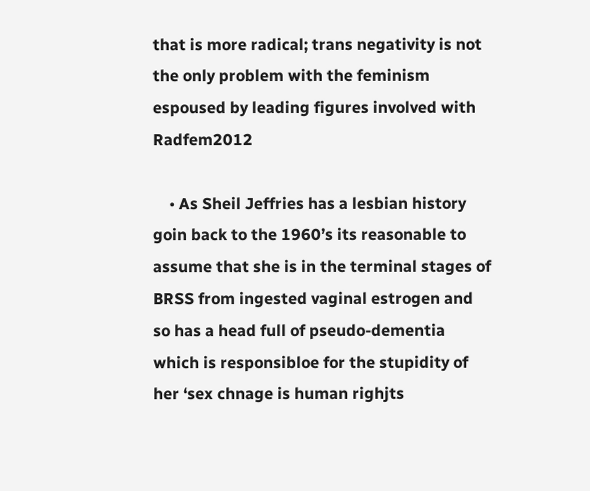that is more radical; trans negativity is not the only problem with the feminism espoused by leading figures involved with Radfem2012

    • As Sheil Jeffries has a lesbian history goin back to the 1960’s its reasonable to assume that she is in the terminal stages of BRSS from ingested vaginal estrogen and so has a head full of pseudo-dementia which is responsibloe for the stupidity of her ‘sex chnage is human righjts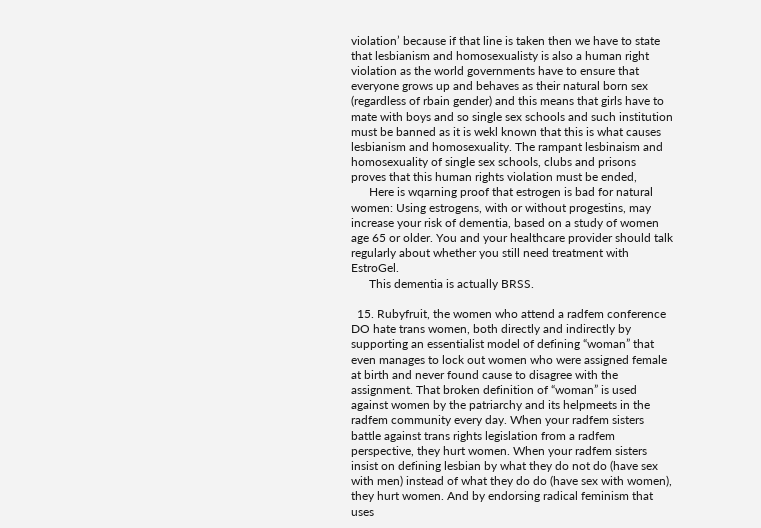violation’ because if that line is taken then we have to state that lesbianism and homosexualisty is also a human right violation as the world governments have to ensure that everyone grows up and behaves as their natural born sex (regardless of rbain gender) and this means that girls have to mate with boys and so single sex schools and such institution must be banned as it is wekl known that this is what causes lesbianism and homosexuality. The rampant lesbinaism and homosexuality of single sex schools, clubs and prisons proves that this human rights violation must be ended,
      Here is wqarning proof that estrogen is bad for natural women: Using estrogens, with or without progestins, may increase your risk of dementia, based on a study of women age 65 or older. You and your healthcare provider should talk regularly about whether you still need treatment with EstroGel.
      This dementia is actually BRSS.

  15. Rubyfruit, the women who attend a radfem conference DO hate trans women, both directly and indirectly by supporting an essentialist model of defining “woman” that even manages to lock out women who were assigned female at birth and never found cause to disagree with the assignment. That broken definition of “woman” is used against women by the patriarchy and its helpmeets in the radfem community every day. When your radfem sisters battle against trans rights legislation from a radfem perspective, they hurt women. When your radfem sisters insist on defining lesbian by what they do not do (have sex with men) instead of what they do do (have sex with women), they hurt women. And by endorsing radical feminism that uses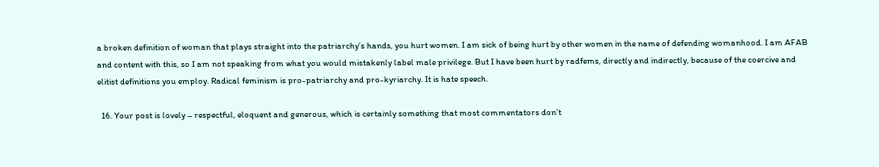a broken definition of woman that plays straight into the patriarchy’s hands, you hurt women. I am sick of being hurt by other women in the name of defending womanhood. I am AFAB and content with this, so I am not speaking from what you would mistakenly label male privilege. But I have been hurt by radfems, directly and indirectly, because of the coercive and elitist definitions you employ. Radical feminism is pro-patriarchy and pro-kyriarchy. It is hate speech.

  16. Your post is lovely – respectful, eloquent and generous, which is certainly something that most commentators don’t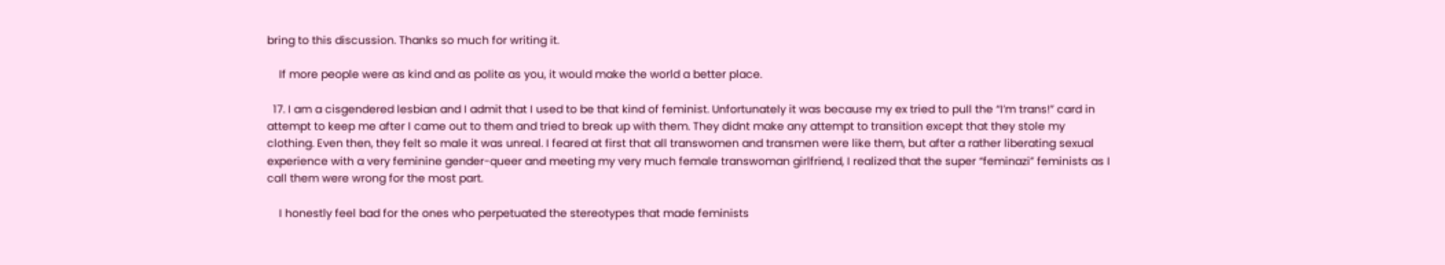bring to this discussion. Thanks so much for writing it.

    If more people were as kind and as polite as you, it would make the world a better place.

  17. I am a cisgendered lesbian and I admit that I used to be that kind of feminist. Unfortunately it was because my ex tried to pull the “I’m trans!” card in attempt to keep me after I came out to them and tried to break up with them. They didnt make any attempt to transition except that they stole my clothing. Even then, they felt so male it was unreal. I feared at first that all transwomen and transmen were like them, but after a rather liberating sexual experience with a very feminine gender-queer and meeting my very much female transwoman girlfriend, I realized that the super “feminazi” feminists as I call them were wrong for the most part.

    I honestly feel bad for the ones who perpetuated the stereotypes that made feminists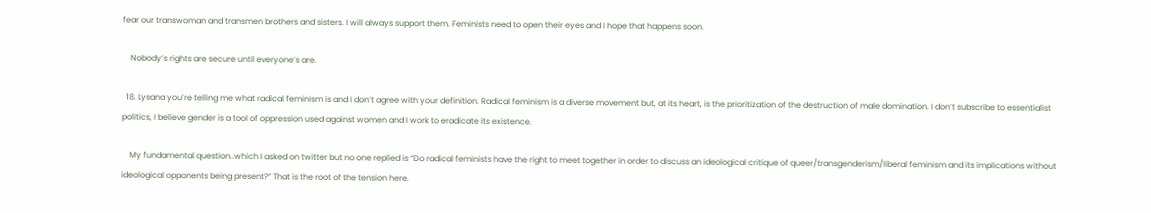fear our transwoman and transmen brothers and sisters. I will always support them. Feminists need to open their eyes and I hope that happens soon.

    Nobody’s rights are secure until everyone’s are.

  18. Lysana you’re telling me what radical feminism is and I don’t agree with your definition. Radical feminism is a diverse movement but, at its heart, is the prioritization of the destruction of male domination. I don’t subscribe to essentialist politics, I believe gender is a tool of oppression used against women and I work to eradicate its existence.

    My fundamental question..which I asked on twitter but no one replied is “Do radical feminists have the right to meet together in order to discuss an ideological critique of queer/transgenderism/liberal feminism and its implications without ideological opponents being present?” That is the root of the tension here.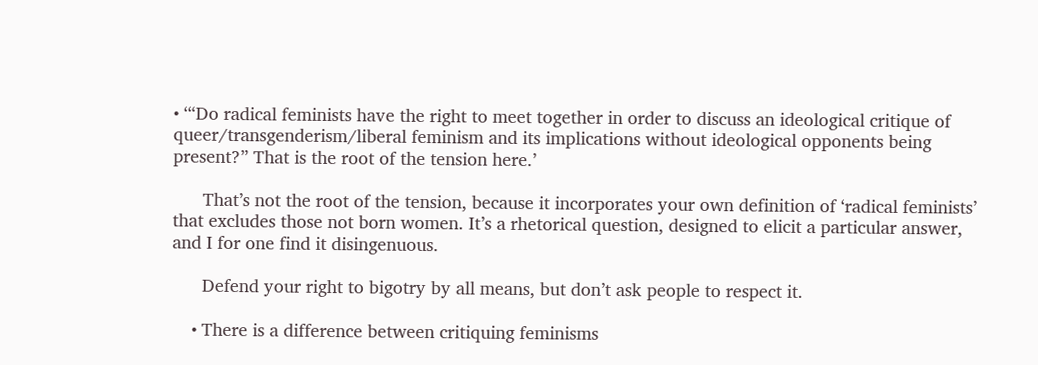• ‘“Do radical feminists have the right to meet together in order to discuss an ideological critique of queer/transgenderism/liberal feminism and its implications without ideological opponents being present?” That is the root of the tension here.’

      That’s not the root of the tension, because it incorporates your own definition of ‘radical feminists’ that excludes those not born women. It’s a rhetorical question, designed to elicit a particular answer, and I for one find it disingenuous.

      Defend your right to bigotry by all means, but don’t ask people to respect it.

    • There is a difference between critiquing feminisms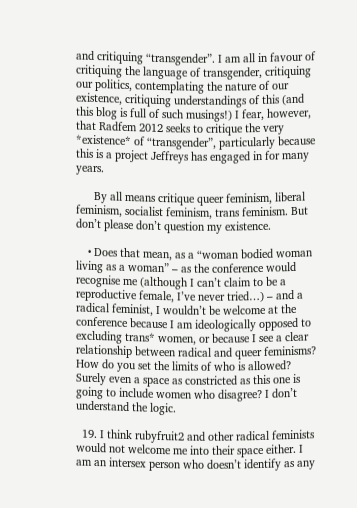and critiquing “transgender”. I am all in favour of critiquing the language of transgender, critiquing our politics, contemplating the nature of our existence, critiquing understandings of this (and this blog is full of such musings!) I fear, however, that Radfem 2012 seeks to critique the very *existence* of “transgender”, particularly because this is a project Jeffreys has engaged in for many years.

      By all means critique queer feminism, liberal feminism, socialist feminism, trans feminism. But don’t please don’t question my existence.

    • Does that mean, as a “woman bodied woman living as a woman” – as the conference would recognise me (although I can’t claim to be a reproductive female, I’ve never tried…) – and a radical feminist, I wouldn’t be welcome at the conference because I am ideologically opposed to excluding trans* women, or because I see a clear relationship between radical and queer feminisms? How do you set the limits of who is allowed? Surely even a space as constricted as this one is going to include women who disagree? I don’t understand the logic.

  19. I think rubyfruit2 and other radical feminists would not welcome me into their space either. I am an intersex person who doesn’t identify as any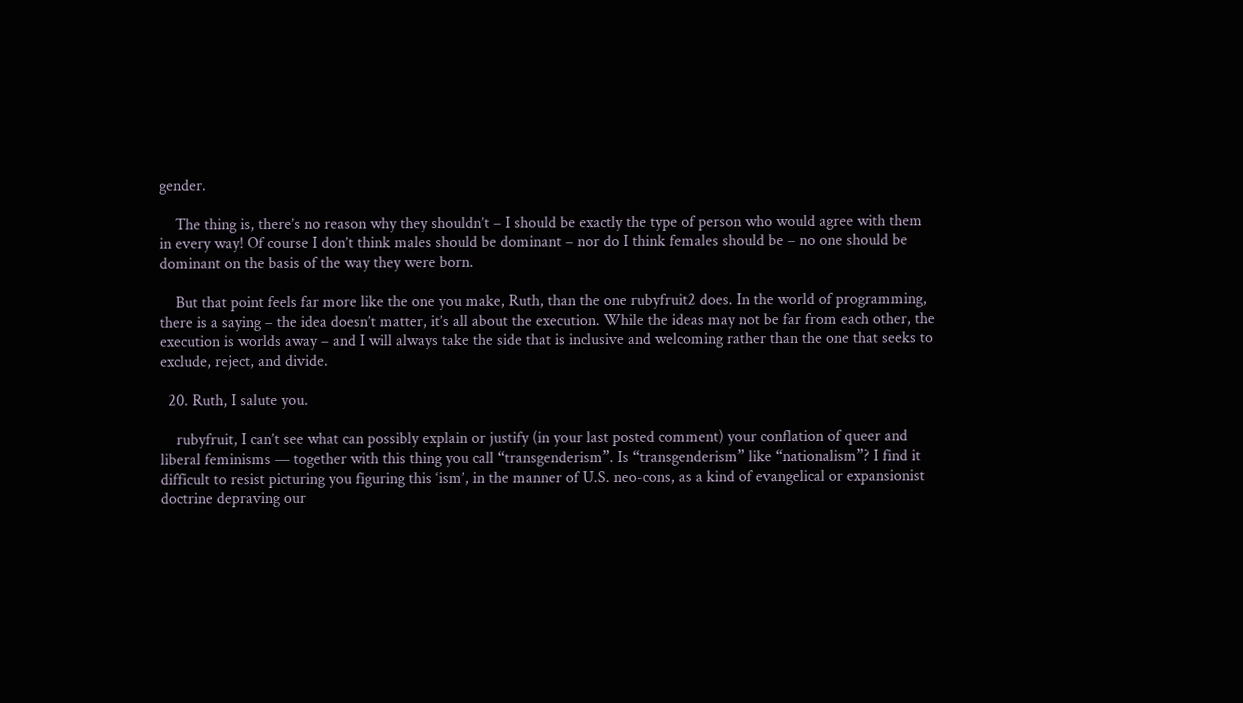gender.

    The thing is, there’s no reason why they shouldn’t – I should be exactly the type of person who would agree with them in every way! Of course I don’t think males should be dominant – nor do I think females should be – no one should be dominant on the basis of the way they were born.

    But that point feels far more like the one you make, Ruth, than the one rubyfruit2 does. In the world of programming, there is a saying – the idea doesn’t matter, it’s all about the execution. While the ideas may not be far from each other, the execution is worlds away – and I will always take the side that is inclusive and welcoming rather than the one that seeks to exclude, reject, and divide.

  20. Ruth, I salute you.

    rubyfruit, I can’t see what can possibly explain or justify (in your last posted comment) your conflation of queer and liberal feminisms — together with this thing you call “transgenderism”. Is “transgenderism” like “nationalism”? I find it difficult to resist picturing you figuring this ‘ism’, in the manner of U.S. neo-cons, as a kind of evangelical or expansionist doctrine depraving our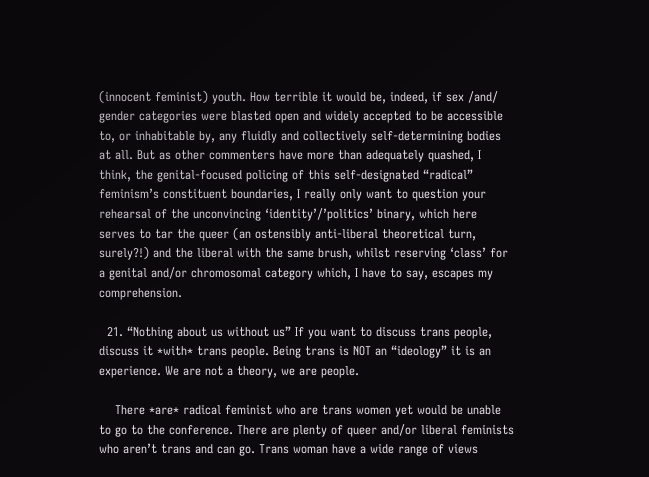(innocent feminist) youth. How terrible it would be, indeed, if sex /and/ gender categories were blasted open and widely accepted to be accessible to, or inhabitable by, any fluidly and collectively self-determining bodies at all. But as other commenters have more than adequately quashed, I think, the genital-focused policing of this self-designated “radical” feminism’s constituent boundaries, I really only want to question your rehearsal of the unconvincing ‘identity’/’politics’ binary, which here serves to tar the queer (an ostensibly anti-liberal theoretical turn, surely?!) and the liberal with the same brush, whilst reserving ‘class’ for a genital and/or chromosomal category which, I have to say, escapes my comprehension.

  21. “Nothing about us without us” If you want to discuss trans people, discuss it *with* trans people. Being trans is NOT an “ideology” it is an experience. We are not a theory, we are people.

    There *are* radical feminist who are trans women yet would be unable to go to the conference. There are plenty of queer and/or liberal feminists who aren’t trans and can go. Trans woman have a wide range of views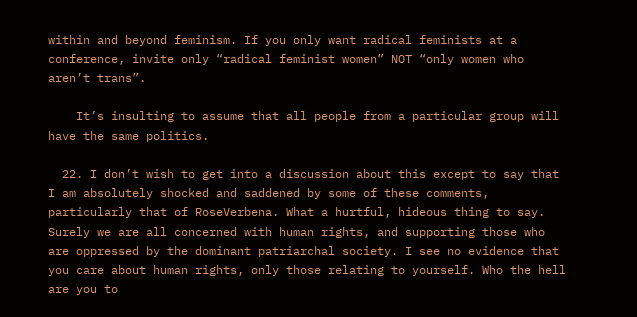within and beyond feminism. If you only want radical feminists at a conference, invite only “radical feminist women” NOT “only women who aren’t trans”.

    It’s insulting to assume that all people from a particular group will have the same politics.

  22. I don’t wish to get into a discussion about this except to say that I am absolutely shocked and saddened by some of these comments, particularly that of RoseVerbena. What a hurtful, hideous thing to say. Surely we are all concerned with human rights, and supporting those who are oppressed by the dominant patriarchal society. I see no evidence that you care about human rights, only those relating to yourself. Who the hell are you to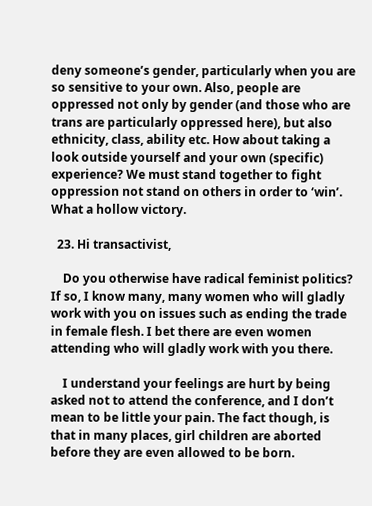deny someone’s gender, particularly when you are so sensitive to your own. Also, people are oppressed not only by gender (and those who are trans are particularly oppressed here), but also ethnicity, class, ability etc. How about taking a look outside yourself and your own (specific) experience? We must stand together to fight oppression not stand on others in order to ‘win’. What a hollow victory.

  23. Hi transactivist,

    Do you otherwise have radical feminist politics? If so, I know many, many women who will gladly work with you on issues such as ending the trade in female flesh. I bet there are even women attending who will gladly work with you there.

    I understand your feelings are hurt by being asked not to attend the conference, and I don’t mean to be little your pain. The fact though, is that in many places, girl children are aborted before they are even allowed to be born.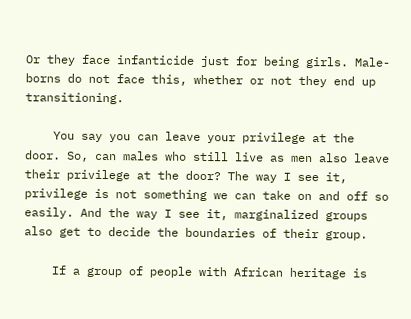Or they face infanticide just for being girls. Male-borns do not face this, whether or not they end up transitioning.

    You say you can leave your privilege at the door. So, can males who still live as men also leave their privilege at the door? The way I see it, privilege is not something we can take on and off so easily. And the way I see it, marginalized groups also get to decide the boundaries of their group.

    If a group of people with African heritage is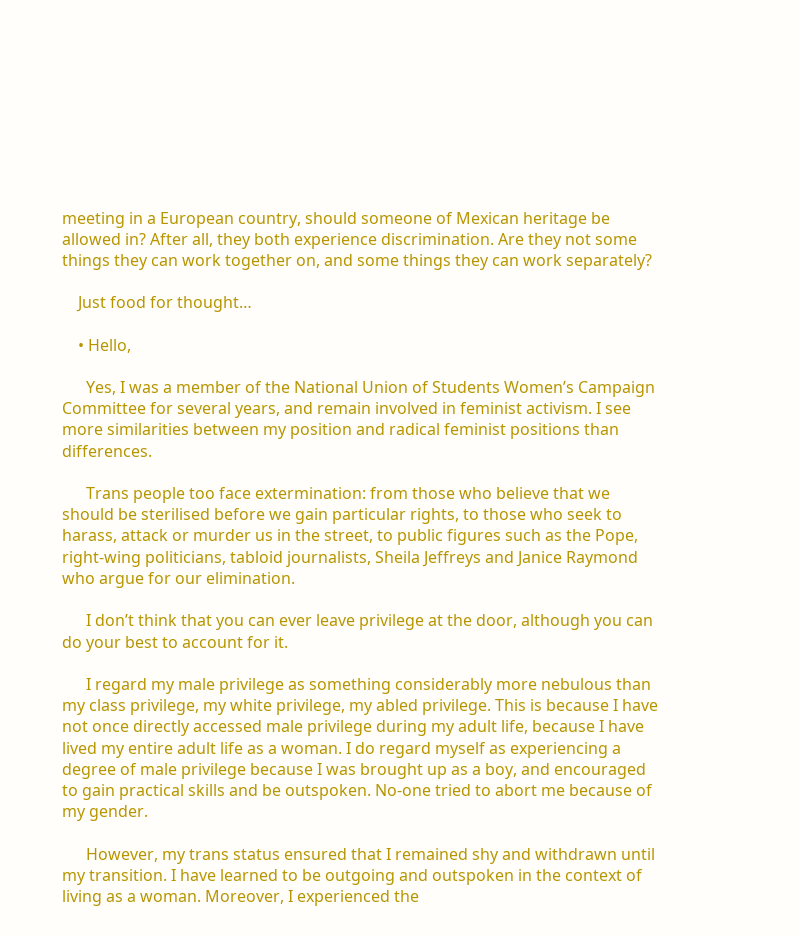meeting in a European country, should someone of Mexican heritage be allowed in? After all, they both experience discrimination. Are they not some things they can work together on, and some things they can work separately?

    Just food for thought…

    • Hello,

      Yes, I was a member of the National Union of Students Women’s Campaign Committee for several years, and remain involved in feminist activism. I see more similarities between my position and radical feminist positions than differences.

      Trans people too face extermination: from those who believe that we should be sterilised before we gain particular rights, to those who seek to harass, attack or murder us in the street, to public figures such as the Pope, right-wing politicians, tabloid journalists, Sheila Jeffreys and Janice Raymond who argue for our elimination.

      I don’t think that you can ever leave privilege at the door, although you can do your best to account for it.

      I regard my male privilege as something considerably more nebulous than my class privilege, my white privilege, my abled privilege. This is because I have not once directly accessed male privilege during my adult life, because I have lived my entire adult life as a woman. I do regard myself as experiencing a degree of male privilege because I was brought up as a boy, and encouraged to gain practical skills and be outspoken. No-one tried to abort me because of my gender.

      However, my trans status ensured that I remained shy and withdrawn until my transition. I have learned to be outgoing and outspoken in the context of living as a woman. Moreover, I experienced the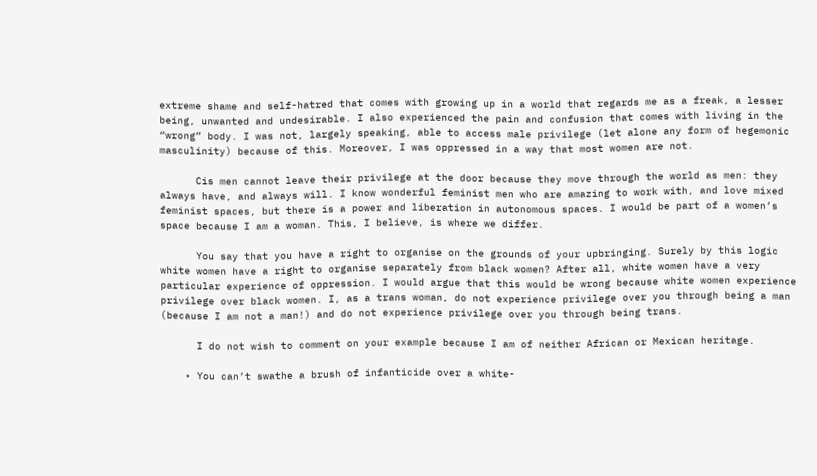extreme shame and self-hatred that comes with growing up in a world that regards me as a freak, a lesser being, unwanted and undesirable. I also experienced the pain and confusion that comes with living in the “wrong” body. I was not, largely speaking, able to access male privilege (let alone any form of hegemonic masculinity) because of this. Moreover, I was oppressed in a way that most women are not.

      Cis men cannot leave their privilege at the door because they move through the world as men: they always have, and always will. I know wonderful feminist men who are amazing to work with, and love mixed feminist spaces, but there is a power and liberation in autonomous spaces. I would be part of a women’s space because I am a woman. This, I believe, is where we differ.

      You say that you have a right to organise on the grounds of your upbringing. Surely by this logic white women have a right to organise separately from black women? After all, white women have a very particular experience of oppression. I would argue that this would be wrong because white women experience privilege over black women. I, as a trans woman, do not experience privilege over you through being a man (because I am not a man!) and do not experience privilege over you through being trans.

      I do not wish to comment on your example because I am of neither African or Mexican heritage.

    • You can’t swathe a brush of infanticide over a white-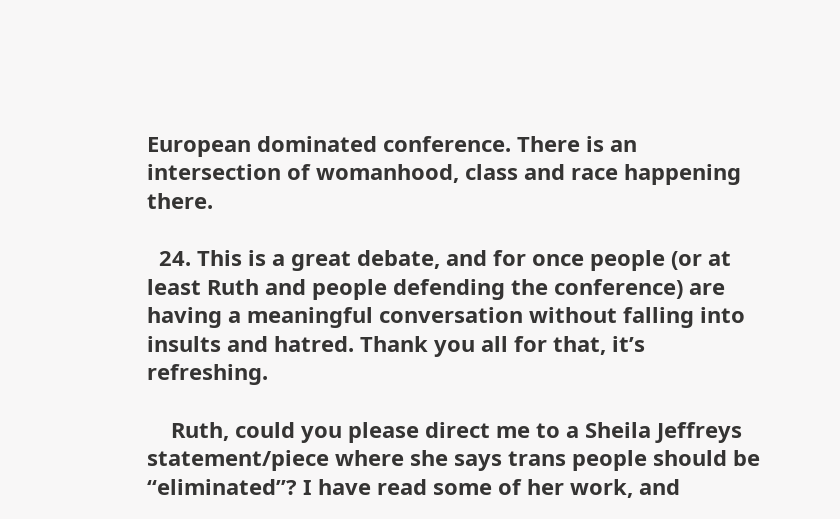European dominated conference. There is an intersection of womanhood, class and race happening there.

  24. This is a great debate, and for once people (or at least Ruth and people defending the conference) are having a meaningful conversation without falling into insults and hatred. Thank you all for that, it’s refreshing.

    Ruth, could you please direct me to a Sheila Jeffreys statement/piece where she says trans people should be “eliminated”? I have read some of her work, and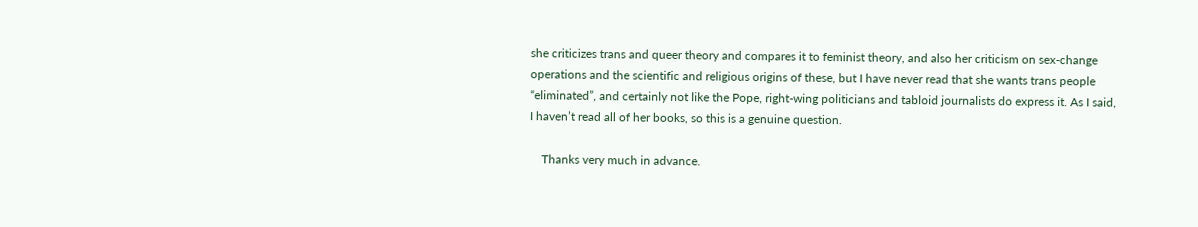she criticizes trans and queer theory and compares it to feminist theory, and also her criticism on sex-change operations and the scientific and religious origins of these, but I have never read that she wants trans people “eliminated”, and certainly not like the Pope, right-wing politicians and tabloid journalists do express it. As I said, I haven’t read all of her books, so this is a genuine question.

    Thanks very much in advance.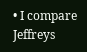• I compare Jeffreys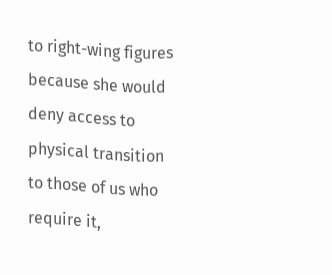to right-wing figures because she would deny access to physical transition to those of us who require it,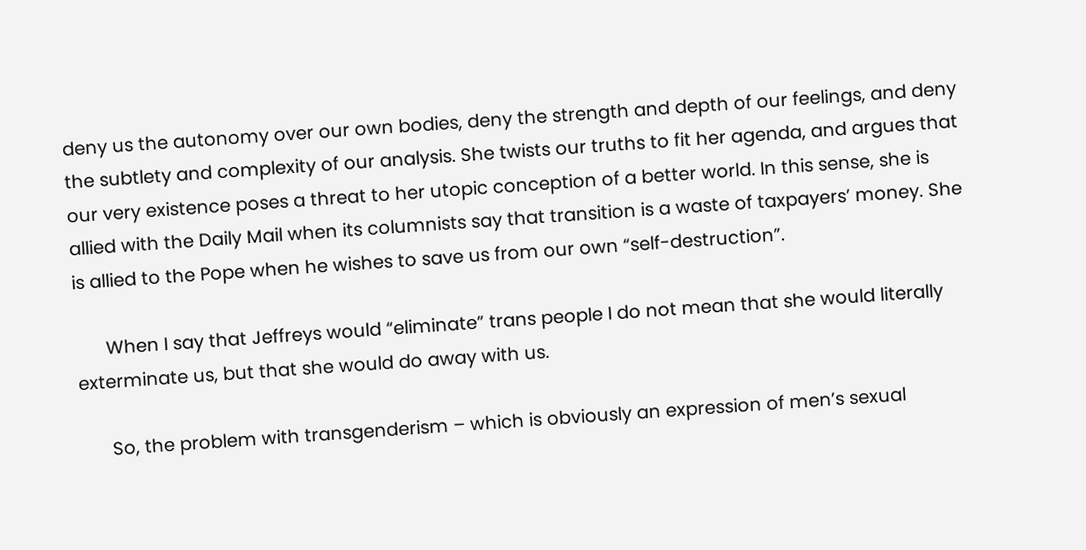deny us the autonomy over our own bodies, deny the strength and depth of our feelings, and deny the subtlety and complexity of our analysis. She twists our truths to fit her agenda, and argues that our very existence poses a threat to her utopic conception of a better world. In this sense, she is allied with the Daily Mail when its columnists say that transition is a waste of taxpayers’ money. She is allied to the Pope when he wishes to save us from our own “self-destruction”.

      When I say that Jeffreys would “eliminate” trans people I do not mean that she would literally exterminate us, but that she would do away with us.

      So, the problem with transgenderism – which is obviously an expression of men’s sexual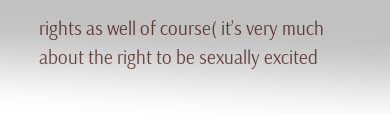rights as well of course( it’s very much about the right to be sexually excited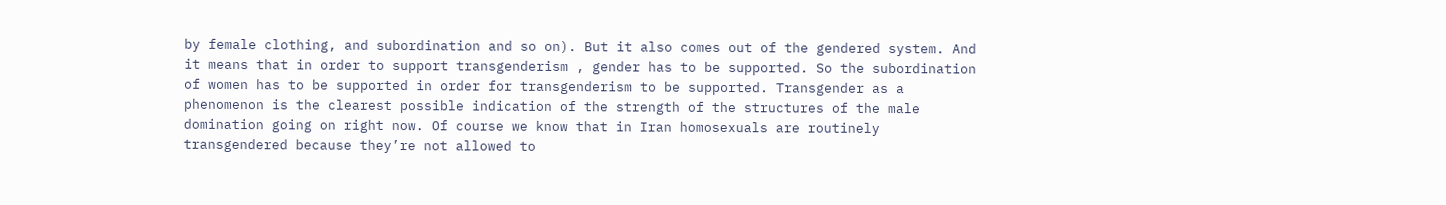by female clothing, and subordination and so on). But it also comes out of the gendered system. And it means that in order to support transgenderism , gender has to be supported. So the subordination of women has to be supported in order for transgenderism to be supported. Transgender as a phenomenon is the clearest possible indication of the strength of the structures of the male domination going on right now. Of course we know that in Iran homosexuals are routinely transgendered because they’re not allowed to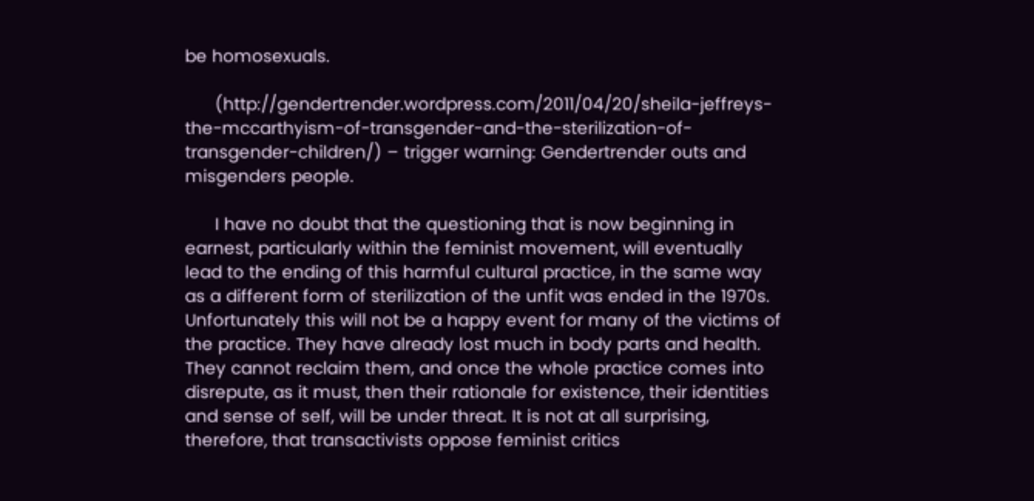be homosexuals.

      (http://gendertrender.wordpress.com/2011/04/20/sheila-jeffreys-the-mccarthyism-of-transgender-and-the-sterilization-of-transgender-children/) – trigger warning: Gendertrender outs and misgenders people.

      I have no doubt that the questioning that is now beginning in earnest, particularly within the feminist movement, will eventually lead to the ending of this harmful cultural practice, in the same way as a different form of sterilization of the unfit was ended in the 1970s. Unfortunately this will not be a happy event for many of the victims of the practice. They have already lost much in body parts and health. They cannot reclaim them, and once the whole practice comes into disrepute, as it must, then their rationale for existence, their identities and sense of self, will be under threat. It is not at all surprising, therefore, that transactivists oppose feminist critics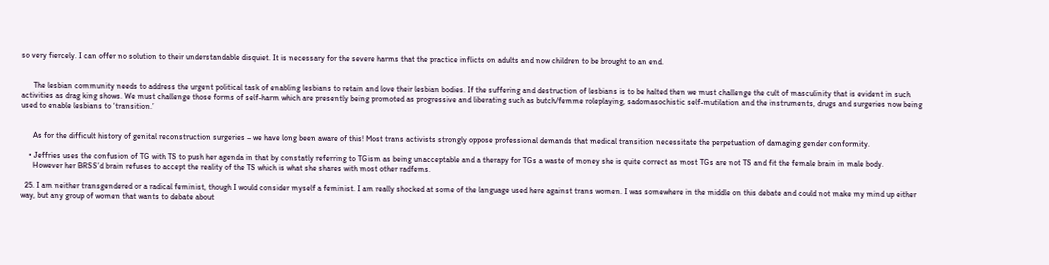so very fiercely. I can offer no solution to their understandable disquiet. It is necessary for the severe harms that the practice inflicts on adults and now children to be brought to an end.


      The lesbian community needs to address the urgent political task of enabling lesbians to retain and love their lesbian bodies. If the suffering and destruction of lesbians is to be halted then we must challenge the cult of masculinity that is evident in such activities as drag king shows. We must challenge those forms of self-harm which are presently being promoted as progressive and liberating such as butch/femme roleplaying, sadomasochistic self-mutilation and the instruments, drugs and surgeries now being used to enable lesbians to ‘transition.’


      As for the difficult history of genital reconstruction surgeries – we have long been aware of this! Most trans activists strongly oppose professional demands that medical transition necessitate the perpetuation of damaging gender conformity.

    • Jeffries uses the confusion of TG with TS to push her agenda in that by constatly referring to TGism as being unacceptable and a therapy for TGs a waste of money she is quite correct as most TGs are not TS and fit the female brain in male body.
      However her BRSS’d brain refuses to accept the reality of the TS which is what she shares with most other radfems.

  25. I am neither transgendered or a radical feminist, though I would consider myself a feminist. I am really shocked at some of the language used here against trans women. I was somewhere in the middle on this debate and could not make my mind up either way, but any group of women that wants to debate about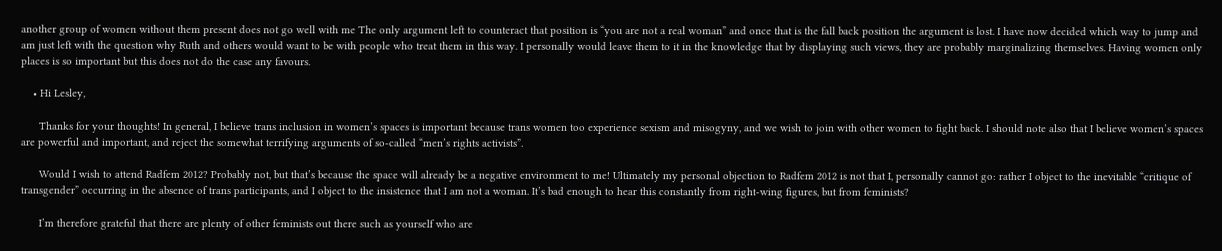another group of women without them present does not go well with me The only argument left to counteract that position is “you are not a real woman” and once that is the fall back position the argument is lost. I have now decided which way to jump and am just left with the question why Ruth and others would want to be with people who treat them in this way. I personally would leave them to it in the knowledge that by displaying such views, they are probably marginalizing themselves. Having women only places is so important but this does not do the case any favours.

    • Hi Lesley,

      Thanks for your thoughts! In general, I believe trans inclusion in women’s spaces is important because trans women too experience sexism and misogyny, and we wish to join with other women to fight back. I should note also that I believe women’s spaces are powerful and important, and reject the somewhat terrifying arguments of so-called “men’s rights activists”.

      Would I wish to attend Radfem 2012? Probably not, but that’s because the space will already be a negative environment to me! Ultimately my personal objection to Radfem 2012 is not that I, personally cannot go: rather I object to the inevitable “critique of transgender” occurring in the absence of trans participants, and I object to the insistence that I am not a woman. It’s bad enough to hear this constantly from right-wing figures, but from feminists?

      I’m therefore grateful that there are plenty of other feminists out there such as yourself who are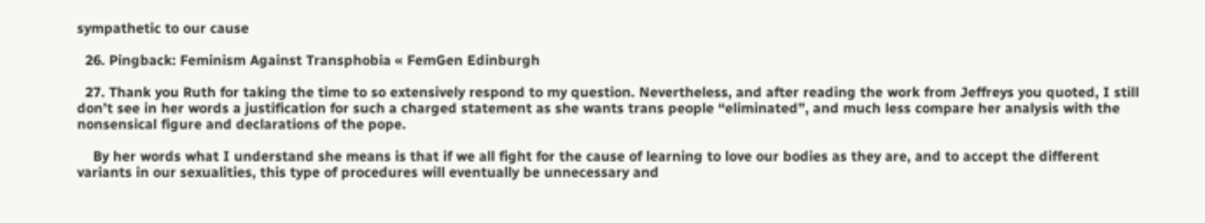sympathetic to our cause

  26. Pingback: Feminism Against Transphobia « FemGen Edinburgh

  27. Thank you Ruth for taking the time to so extensively respond to my question. Nevertheless, and after reading the work from Jeffreys you quoted, I still don’t see in her words a justification for such a charged statement as she wants trans people “eliminated”, and much less compare her analysis with the nonsensical figure and declarations of the pope.

    By her words what I understand she means is that if we all fight for the cause of learning to love our bodies as they are, and to accept the different variants in our sexualities, this type of procedures will eventually be unnecessary and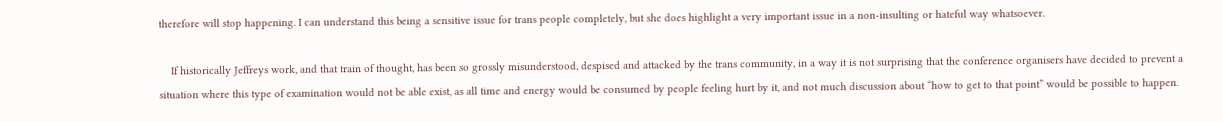therefore will stop happening. I can understand this being a sensitive issue for trans people completely, but she does highlight a very important issue in a non-insulting or hateful way whatsoever.

    If historically Jeffreys work, and that train of thought, has been so grossly misunderstood, despised and attacked by the trans community, in a way it is not surprising that the conference organisers have decided to prevent a situation where this type of examination would not be able exist, as all time and energy would be consumed by people feeling hurt by it, and not much discussion about “how to get to that point” would be possible to happen.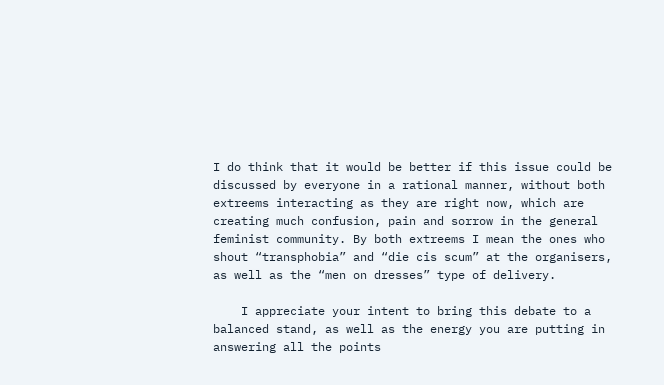I do think that it would be better if this issue could be discussed by everyone in a rational manner, without both extreems interacting as they are right now, which are creating much confusion, pain and sorrow in the general feminist community. By both extreems I mean the ones who shout “transphobia” and “die cis scum” at the organisers, as well as the “men on dresses” type of delivery.

    I appreciate your intent to bring this debate to a balanced stand, as well as the energy you are putting in answering all the points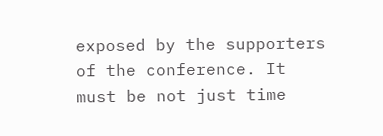exposed by the supporters of the conference. It must be not just time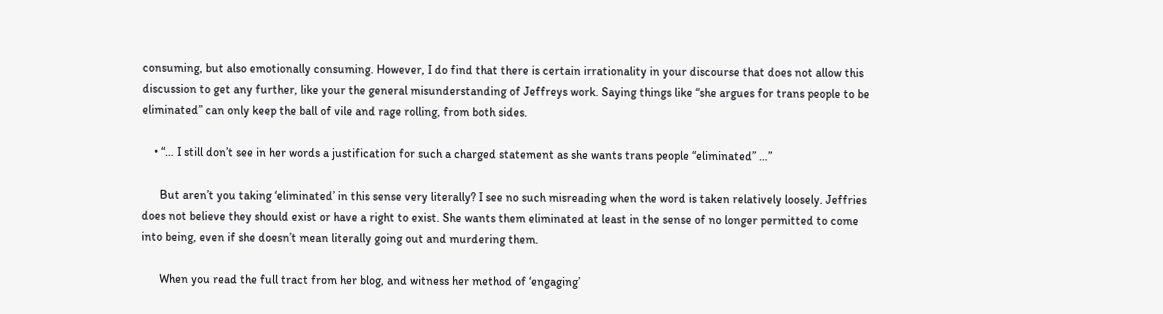consuming, but also emotionally consuming. However, I do find that there is certain irrationality in your discourse that does not allow this discussion to get any further, like your the general misunderstanding of Jeffreys work. Saying things like “she argues for trans people to be eliminated” can only keep the ball of vile and rage rolling, from both sides.

    • “… I still don’t see in her words a justification for such a charged statement as she wants trans people “eliminated” …”

      But aren’t you taking ‘eliminated’ in this sense very literally? I see no such misreading when the word is taken relatively loosely. Jeffries does not believe they should exist or have a right to exist. She wants them eliminated at least in the sense of no longer permitted to come into being, even if she doesn’t mean literally going out and murdering them.

      When you read the full tract from her blog, and witness her method of ‘engaging’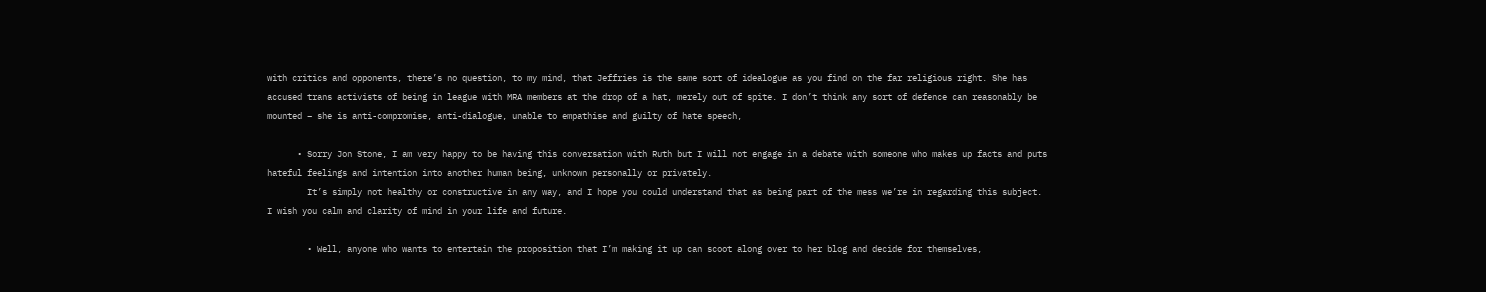with critics and opponents, there’s no question, to my mind, that Jeffries is the same sort of idealogue as you find on the far religious right. She has accused trans activists of being in league with MRA members at the drop of a hat, merely out of spite. I don’t think any sort of defence can reasonably be mounted – she is anti-compromise, anti-dialogue, unable to empathise and guilty of hate speech,

      • Sorry Jon Stone, I am very happy to be having this conversation with Ruth but I will not engage in a debate with someone who makes up facts and puts hateful feelings and intention into another human being, unknown personally or privately.
        It’s simply not healthy or constructive in any way, and I hope you could understand that as being part of the mess we’re in regarding this subject. I wish you calm and clarity of mind in your life and future.

        • Well, anyone who wants to entertain the proposition that I’m making it up can scoot along over to her blog and decide for themselves,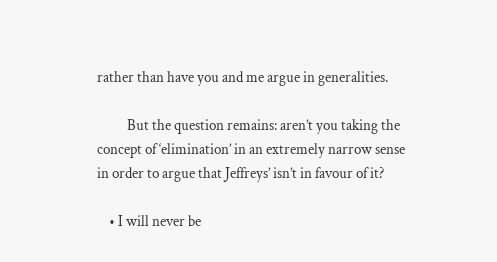rather than have you and me argue in generalities.

          But the question remains: aren’t you taking the concept of ‘elimination’ in an extremely narrow sense in order to argue that Jeffreys’ isn’t in favour of it?

    • I will never be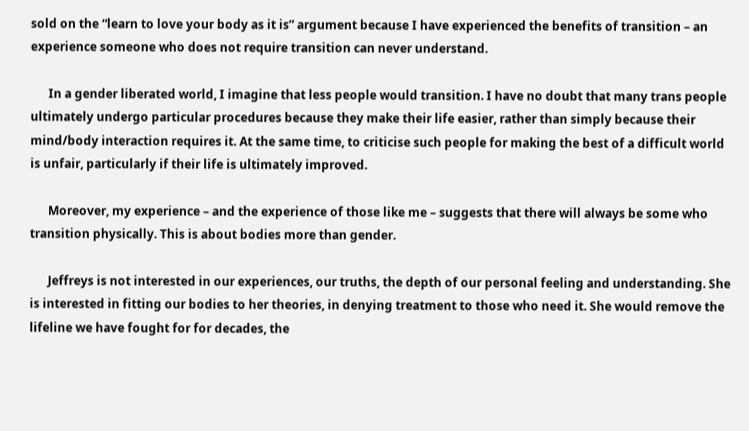sold on the “learn to love your body as it is” argument because I have experienced the benefits of transition – an experience someone who does not require transition can never understand.

      In a gender liberated world, I imagine that less people would transition. I have no doubt that many trans people ultimately undergo particular procedures because they make their life easier, rather than simply because their mind/body interaction requires it. At the same time, to criticise such people for making the best of a difficult world is unfair, particularly if their life is ultimately improved.

      Moreover, my experience – and the experience of those like me – suggests that there will always be some who transition physically. This is about bodies more than gender.

      Jeffreys is not interested in our experiences, our truths, the depth of our personal feeling and understanding. She is interested in fitting our bodies to her theories, in denying treatment to those who need it. She would remove the lifeline we have fought for for decades, the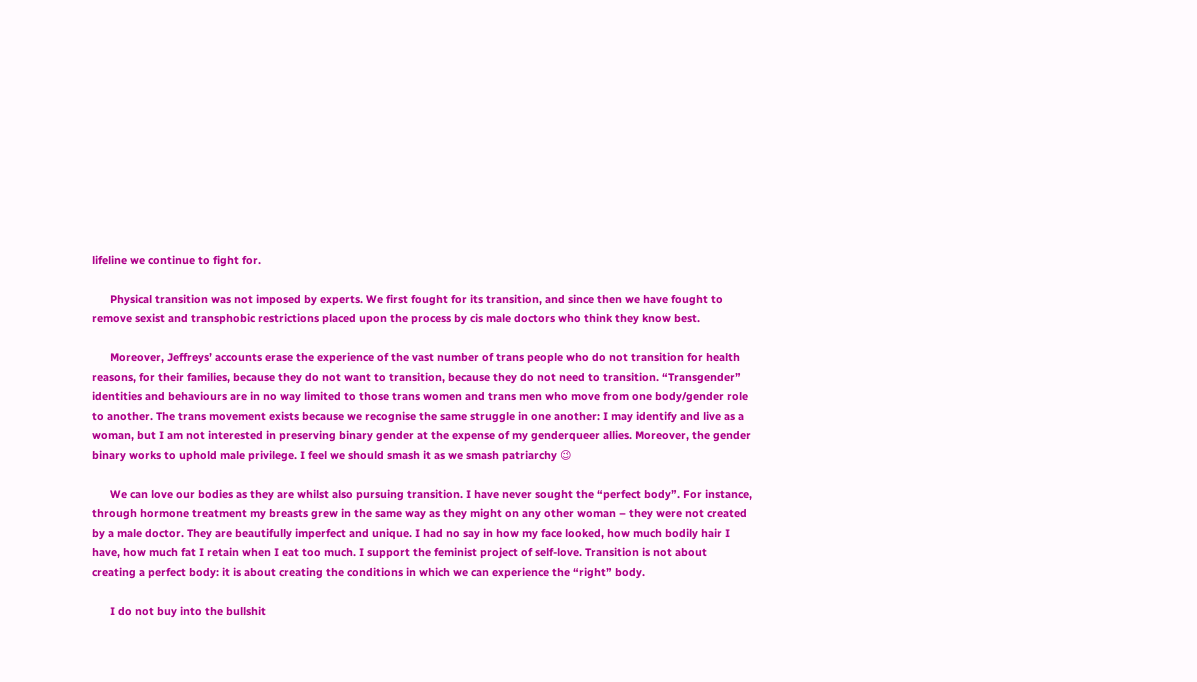lifeline we continue to fight for.

      Physical transition was not imposed by experts. We first fought for its transition, and since then we have fought to remove sexist and transphobic restrictions placed upon the process by cis male doctors who think they know best.

      Moreover, Jeffreys’ accounts erase the experience of the vast number of trans people who do not transition for health reasons, for their families, because they do not want to transition, because they do not need to transition. “Transgender” identities and behaviours are in no way limited to those trans women and trans men who move from one body/gender role to another. The trans movement exists because we recognise the same struggle in one another: I may identify and live as a woman, but I am not interested in preserving binary gender at the expense of my genderqueer allies. Moreover, the gender binary works to uphold male privilege. I feel we should smash it as we smash patriarchy 😉

      We can love our bodies as they are whilst also pursuing transition. I have never sought the “perfect body”. For instance, through hormone treatment my breasts grew in the same way as they might on any other woman – they were not created by a male doctor. They are beautifully imperfect and unique. I had no say in how my face looked, how much bodily hair I have, how much fat I retain when I eat too much. I support the feminist project of self-love. Transition is not about creating a perfect body: it is about creating the conditions in which we can experience the “right” body.

      I do not buy into the bullshit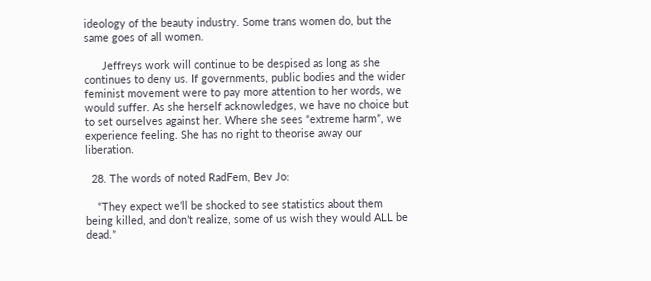ideology of the beauty industry. Some trans women do, but the same goes of all women.

      Jeffreys work will continue to be despised as long as she continues to deny us. If governments, public bodies and the wider feminist movement were to pay more attention to her words, we would suffer. As she herself acknowledges, we have no choice but to set ourselves against her. Where she sees “extreme harm”, we experience feeling. She has no right to theorise away our liberation.

  28. The words of noted RadFem, Bev Jo:

    “They expect we’ll be shocked to see statistics about them being killed, and don’t realize, some of us wish they would ALL be dead.”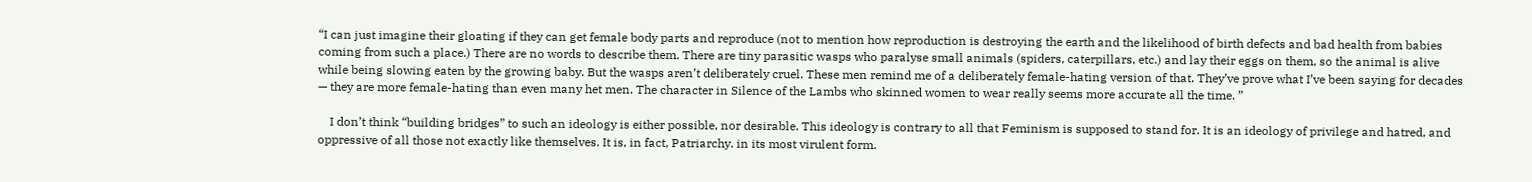“I can just imagine their gloating if they can get female body parts and reproduce (not to mention how reproduction is destroying the earth and the likelihood of birth defects and bad health from babies coming from such a place.) There are no words to describe them. There are tiny parasitic wasps who paralyse small animals (spiders, caterpillars, etc.) and lay their eggs on them, so the animal is alive while being slowing eaten by the growing baby. But the wasps aren’t deliberately cruel. These men remind me of a deliberately female-hating version of that. They’ve prove what I’ve been saying for decades — they are more female-hating than even many het men. The character in Silence of the Lambs who skinned women to wear really seems more accurate all the time. ”

    I don’t think “building bridges” to such an ideology is either possible, nor desirable. This ideology is contrary to all that Feminism is supposed to stand for. It is an ideology of privilege and hatred, and oppressive of all those not exactly like themselves. It is, in fact, Patriarchy. in its most virulent form.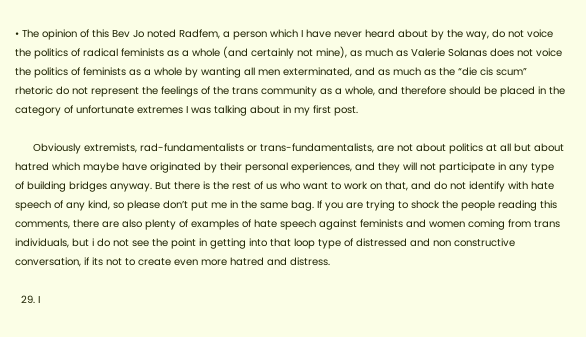• The opinion of this Bev Jo noted Radfem, a person which I have never heard about by the way, do not voice the politics of radical feminists as a whole (and certainly not mine), as much as Valerie Solanas does not voice the politics of feminists as a whole by wanting all men exterminated, and as much as the “die cis scum” rhetoric do not represent the feelings of the trans community as a whole, and therefore should be placed in the category of unfortunate extremes I was talking about in my first post.

      Obviously extremists, rad-fundamentalists or trans-fundamentalists, are not about politics at all but about hatred which maybe have originated by their personal experiences, and they will not participate in any type of building bridges anyway. But there is the rest of us who want to work on that, and do not identify with hate speech of any kind, so please don’t put me in the same bag. If you are trying to shock the people reading this comments, there are also plenty of examples of hate speech against feminists and women coming from trans individuals, but i do not see the point in getting into that loop type of distressed and non constructive conversation, if its not to create even more hatred and distress.

  29. I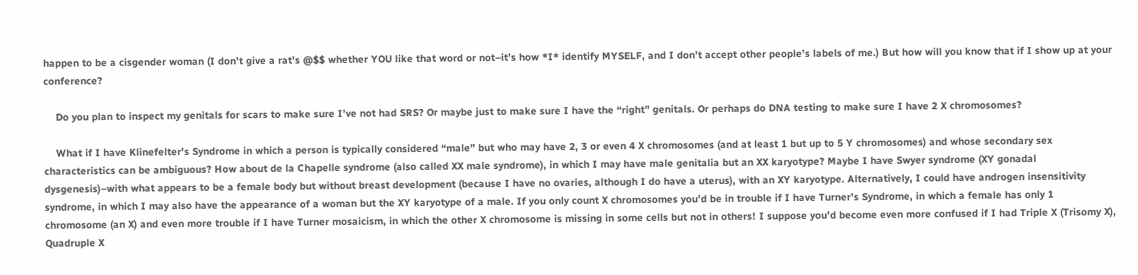happen to be a cisgender woman (I don’t give a rat’s @$$ whether YOU like that word or not–it’s how *I* identify MYSELF, and I don’t accept other people’s labels of me.) But how will you know that if I show up at your conference?

    Do you plan to inspect my genitals for scars to make sure I’ve not had SRS? Or maybe just to make sure I have the “right” genitals. Or perhaps do DNA testing to make sure I have 2 X chromosomes?

    What if I have Klinefelter’s Syndrome in which a person is typically considered “male” but who may have 2, 3 or even 4 X chromosomes (and at least 1 but up to 5 Y chromosomes) and whose secondary sex characteristics can be ambiguous? How about de la Chapelle syndrome (also called XX male syndrome), in which I may have male genitalia but an XX karyotype? Maybe I have Swyer syndrome (XY gonadal dysgenesis)–with what appears to be a female body but without breast development (because I have no ovaries, although I do have a uterus), with an XY karyotype. Alternatively, I could have androgen insensitivity syndrome, in which I may also have the appearance of a woman but the XY karyotype of a male. If you only count X chromosomes you’d be in trouble if I have Turner’s Syndrome, in which a female has only 1 chromosome (an X) and even more trouble if I have Turner mosaicism, in which the other X chromosome is missing in some cells but not in others! I suppose you’d become even more confused if I had Triple X (Trisomy X), Quadruple X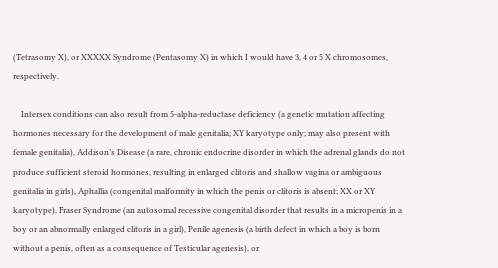(Tetrasomy X), or XXXXX Syndrome (Pentasomy X) in which I would have 3, 4 or 5 X chromosomes, respectively.

    Intersex conditions can also result from 5-alpha-reductase deficiency (a genetic mutation affecting hormones necessary for the development of male genitalia; XY karyotype only; may also present with female genitalia), Addison’s Disease (a rare, chronic endocrine disorder in which the adrenal glands do not produce sufficient steroid hormones, resulting in enlarged clitoris and shallow vagina or ambiguous genitalia in girls), Aphallia (congenital malformity in which the penis or clitoris is absent; XX or XY karyotype), Fraser Syndrome (an autosomal recessive congenital disorder that results in a micropenis in a boy or an abnormally enlarged clitoris in a girl), Penile agenesis (a birth defect in which a boy is born without a penis, often as a consequence of Testicular agenesis), or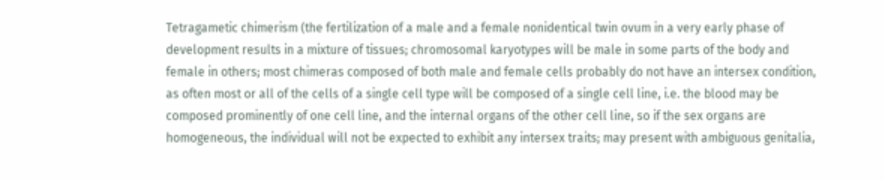Tetragametic chimerism (the fertilization of a male and a female nonidentical twin ovum in a very early phase of development results in a mixture of tissues; chromosomal karyotypes will be male in some parts of the body and female in others; most chimeras composed of both male and female cells probably do not have an intersex condition, as often most or all of the cells of a single cell type will be composed of a single cell line, i.e. the blood may be composed prominently of one cell line, and the internal organs of the other cell line, so if the sex organs are homogeneous, the individual will not be expected to exhibit any intersex traits; may present with ambiguous genitalia,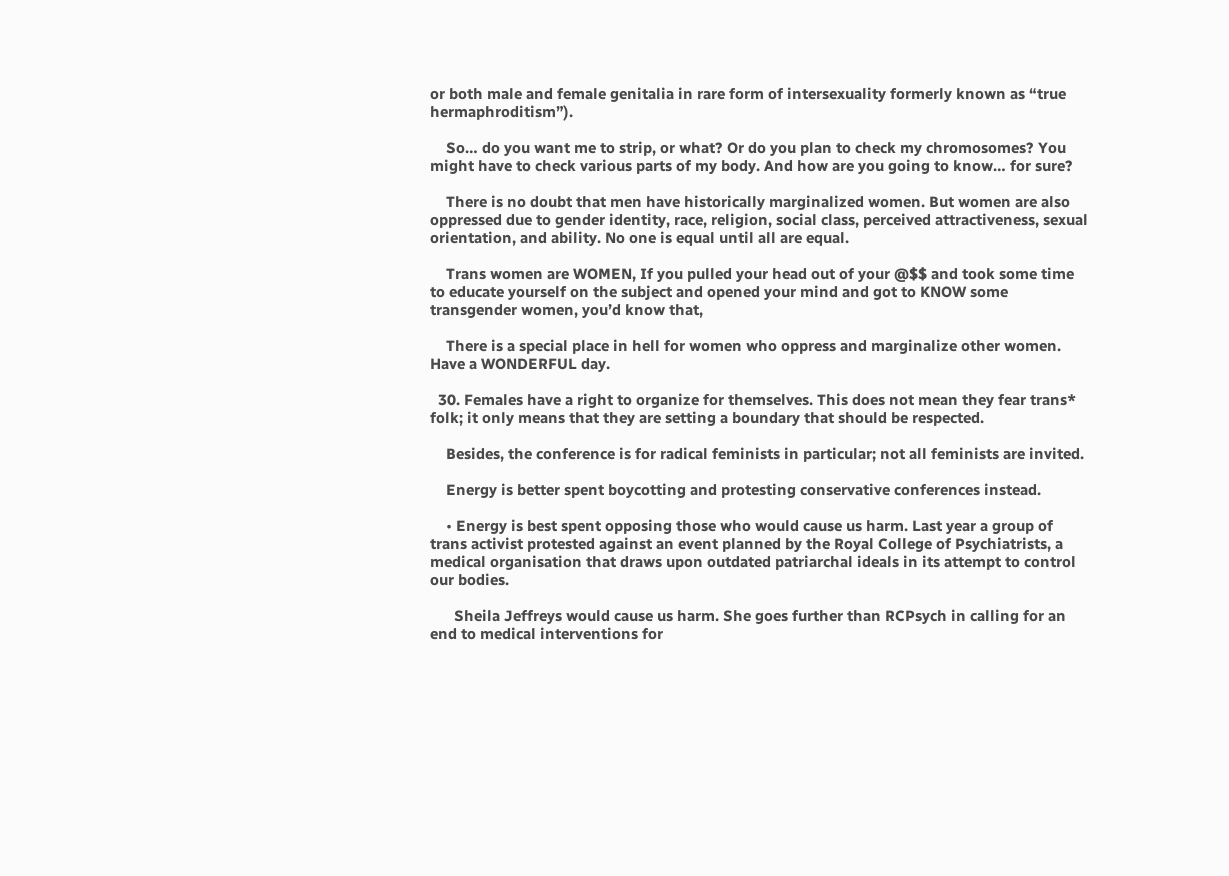or both male and female genitalia in rare form of intersexuality formerly known as “true hermaphroditism”).

    So… do you want me to strip, or what? Or do you plan to check my chromosomes? You might have to check various parts of my body. And how are you going to know… for sure?

    There is no doubt that men have historically marginalized women. But women are also oppressed due to gender identity, race, religion, social class, perceived attractiveness, sexual orientation, and ability. No one is equal until all are equal.

    Trans women are WOMEN, If you pulled your head out of your @$$ and took some time to educate yourself on the subject and opened your mind and got to KNOW some transgender women, you’d know that,

    There is a special place in hell for women who oppress and marginalize other women. Have a WONDERFUL day.

  30. Females have a right to organize for themselves. This does not mean they fear trans* folk; it only means that they are setting a boundary that should be respected.

    Besides, the conference is for radical feminists in particular; not all feminists are invited.

    Energy is better spent boycotting and protesting conservative conferences instead.

    • Energy is best spent opposing those who would cause us harm. Last year a group of trans activist protested against an event planned by the Royal College of Psychiatrists, a medical organisation that draws upon outdated patriarchal ideals in its attempt to control our bodies.

      Sheila Jeffreys would cause us harm. She goes further than RCPsych in calling for an end to medical interventions for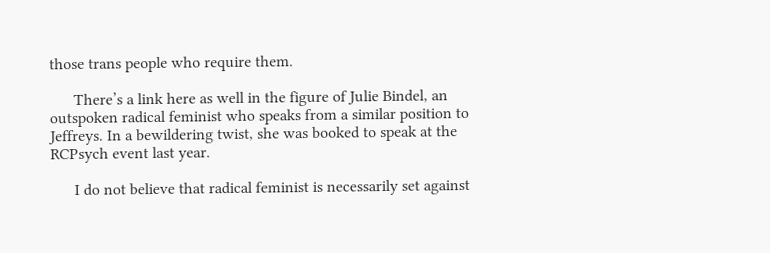those trans people who require them.

      There’s a link here as well in the figure of Julie Bindel, an outspoken radical feminist who speaks from a similar position to Jeffreys. In a bewildering twist, she was booked to speak at the RCPsych event last year.

      I do not believe that radical feminist is necessarily set against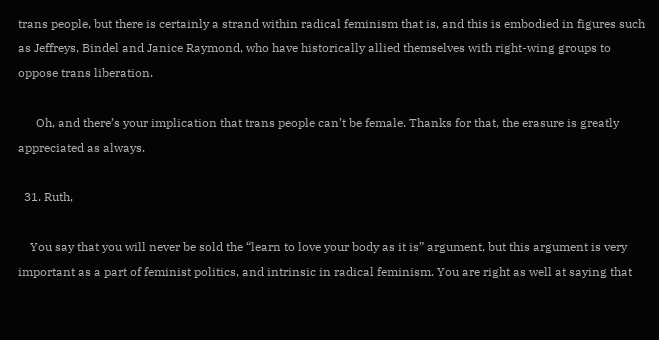trans people, but there is certainly a strand within radical feminism that is, and this is embodied in figures such as Jeffreys, Bindel and Janice Raymond, who have historically allied themselves with right-wing groups to oppose trans liberation.

      Oh, and there’s your implication that trans people can’t be female. Thanks for that, the erasure is greatly appreciated as always.

  31. Ruth,

    You say that you will never be sold the “learn to love your body as it is” argument, but this argument is very important as a part of feminist politics, and intrinsic in radical feminism. You are right as well at saying that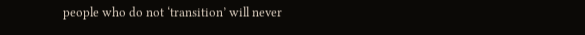people who do not ‘transition’ will never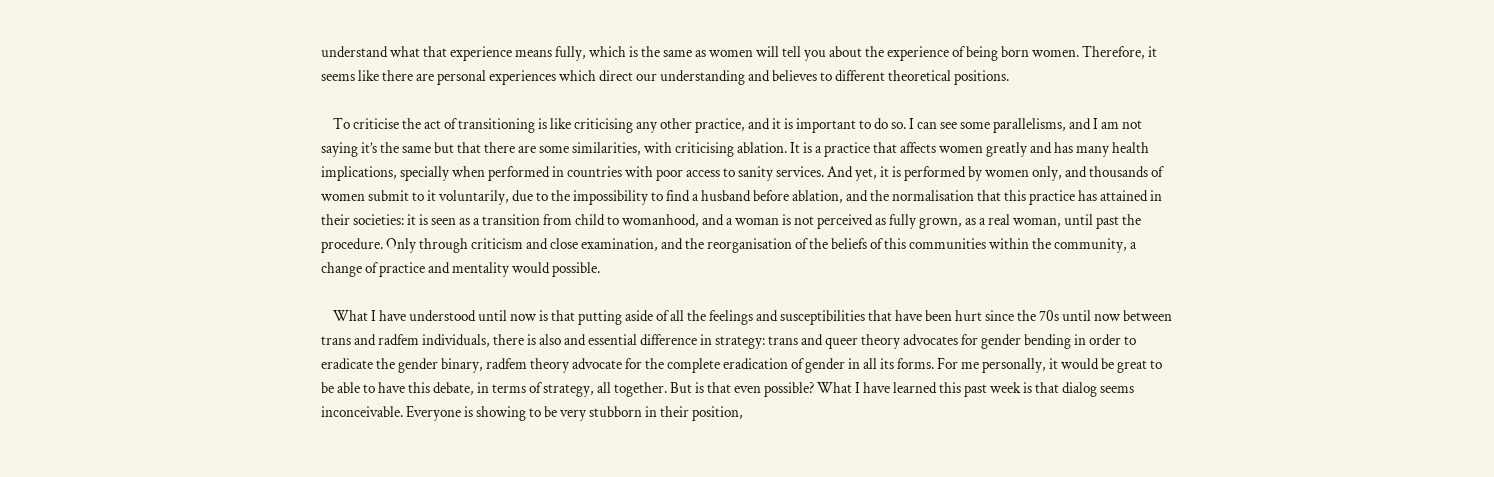understand what that experience means fully, which is the same as women will tell you about the experience of being born women. Therefore, it seems like there are personal experiences which direct our understanding and believes to different theoretical positions.

    To criticise the act of transitioning is like criticising any other practice, and it is important to do so. I can see some parallelisms, and I am not saying it’s the same but that there are some similarities, with criticising ablation. It is a practice that affects women greatly and has many health implications, specially when performed in countries with poor access to sanity services. And yet, it is performed by women only, and thousands of women submit to it voluntarily, due to the impossibility to find a husband before ablation, and the normalisation that this practice has attained in their societies: it is seen as a transition from child to womanhood, and a woman is not perceived as fully grown, as a real woman, until past the procedure. Only through criticism and close examination, and the reorganisation of the beliefs of this communities within the community, a change of practice and mentality would possible.

    What I have understood until now is that putting aside of all the feelings and susceptibilities that have been hurt since the 70s until now between trans and radfem individuals, there is also and essential difference in strategy: trans and queer theory advocates for gender bending in order to eradicate the gender binary, radfem theory advocate for the complete eradication of gender in all its forms. For me personally, it would be great to be able to have this debate, in terms of strategy, all together. But is that even possible? What I have learned this past week is that dialog seems inconceivable. Everyone is showing to be very stubborn in their position,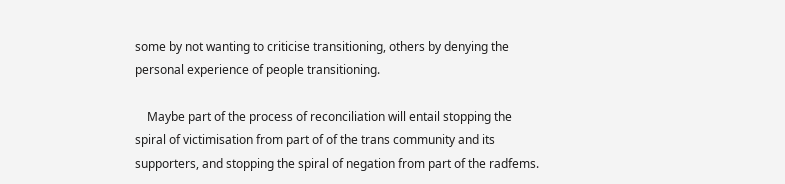some by not wanting to criticise transitioning, others by denying the personal experience of people transitioning.

    Maybe part of the process of reconciliation will entail stopping the spiral of victimisation from part of of the trans community and its supporters, and stopping the spiral of negation from part of the radfems.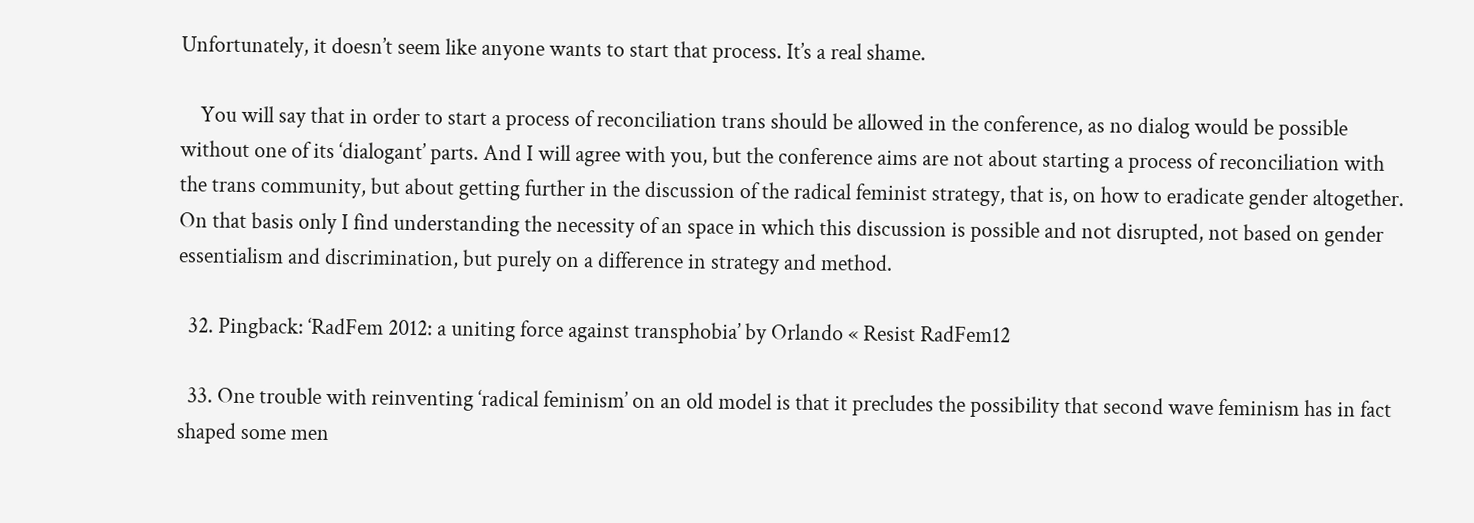Unfortunately, it doesn’t seem like anyone wants to start that process. It’s a real shame.

    You will say that in order to start a process of reconciliation trans should be allowed in the conference, as no dialog would be possible without one of its ‘dialogant’ parts. And I will agree with you, but the conference aims are not about starting a process of reconciliation with the trans community, but about getting further in the discussion of the radical feminist strategy, that is, on how to eradicate gender altogether. On that basis only I find understanding the necessity of an space in which this discussion is possible and not disrupted, not based on gender essentialism and discrimination, but purely on a difference in strategy and method.

  32. Pingback: ‘RadFem 2012: a uniting force against transphobia’ by Orlando « Resist RadFem12

  33. One trouble with reinventing ‘radical feminism’ on an old model is that it precludes the possibility that second wave feminism has in fact shaped some men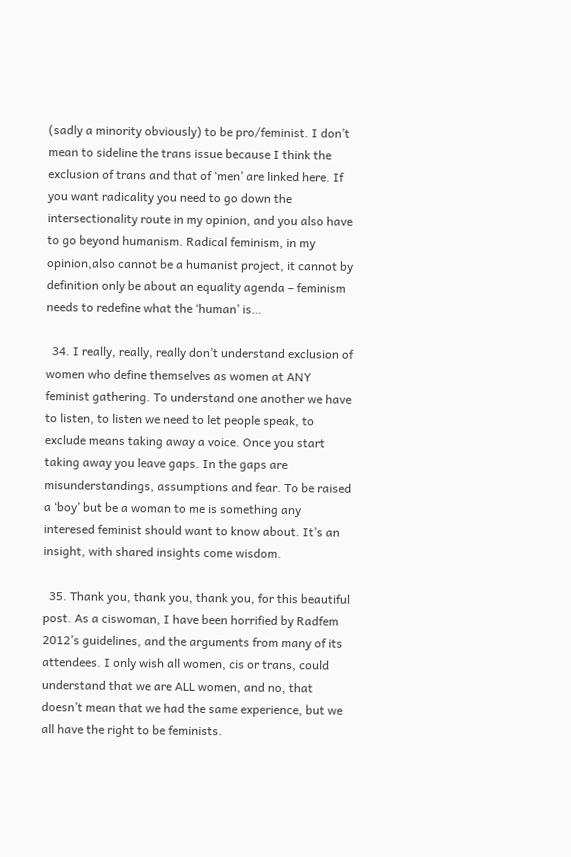(sadly a minority obviously) to be pro/feminist. I don’t mean to sideline the trans issue because I think the exclusion of trans and that of ‘men’ are linked here. If you want radicality you need to go down the intersectionality route in my opinion, and you also have to go beyond humanism. Radical feminism, in my opinion,also cannot be a humanist project, it cannot by definition only be about an equality agenda – feminism needs to redefine what the ‘human’ is…

  34. I really, really, really don’t understand exclusion of women who define themselves as women at ANY feminist gathering. To understand one another we have to listen, to listen we need to let people speak, to exclude means taking away a voice. Once you start taking away you leave gaps. In the gaps are misunderstandings, assumptions and fear. To be raised a ‘boy’ but be a woman to me is something any interesed feminist should want to know about. It’s an insight, with shared insights come wisdom.

  35. Thank you, thank you, thank you, for this beautiful post. As a ciswoman, I have been horrified by Radfem 2012’s guidelines, and the arguments from many of its attendees. I only wish all women, cis or trans, could understand that we are ALL women, and no, that doesn’t mean that we had the same experience, but we all have the right to be feminists.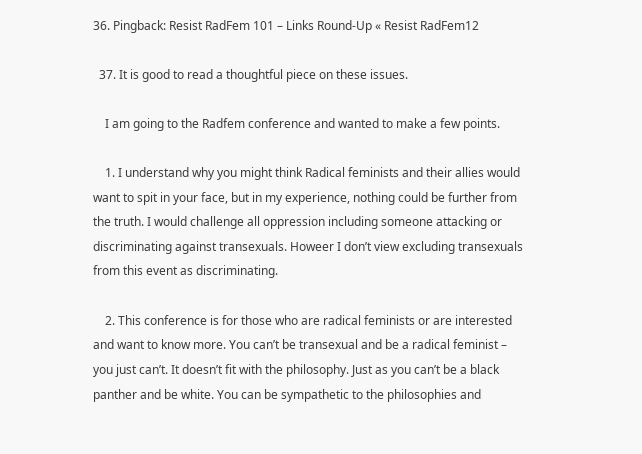36. Pingback: Resist RadFem 101 – Links Round-Up « Resist RadFem12

  37. It is good to read a thoughtful piece on these issues.

    I am going to the Radfem conference and wanted to make a few points.

    1. I understand why you might think Radical feminists and their allies would want to spit in your face, but in my experience, nothing could be further from the truth. I would challenge all oppression including someone attacking or discriminating against transexuals. Howeer I don’t view excluding transexuals from this event as discriminating.

    2. This conference is for those who are radical feminists or are interested and want to know more. You can’t be transexual and be a radical feminist – you just can’t. It doesn’t fit with the philosophy. Just as you can’t be a black panther and be white. You can be sympathetic to the philosophies and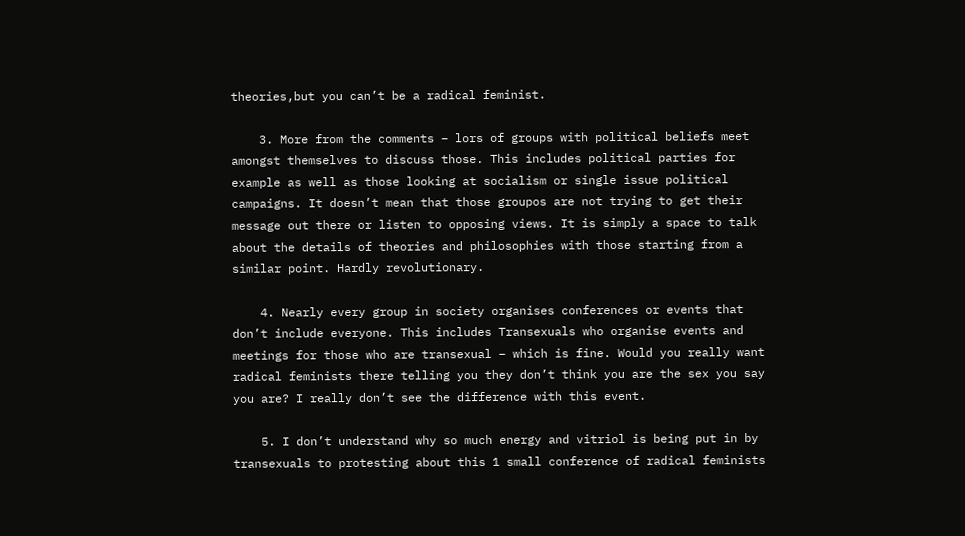theories,but you can’t be a radical feminist.

    3. More from the comments – lors of groups with political beliefs meet amongst themselves to discuss those. This includes political parties for example as well as those looking at socialism or single issue political campaigns. It doesn’t mean that those groupos are not trying to get their message out there or listen to opposing views. It is simply a space to talk about the details of theories and philosophies with those starting from a similar point. Hardly revolutionary.

    4. Nearly every group in society organises conferences or events that don’t include everyone. This includes Transexuals who organise events and meetings for those who are transexual – which is fine. Would you really want radical feminists there telling you they don’t think you are the sex you say you are? I really don’t see the difference with this event.

    5. I don’t understand why so much energy and vitriol is being put in by transexuals to protesting about this 1 small conference of radical feminists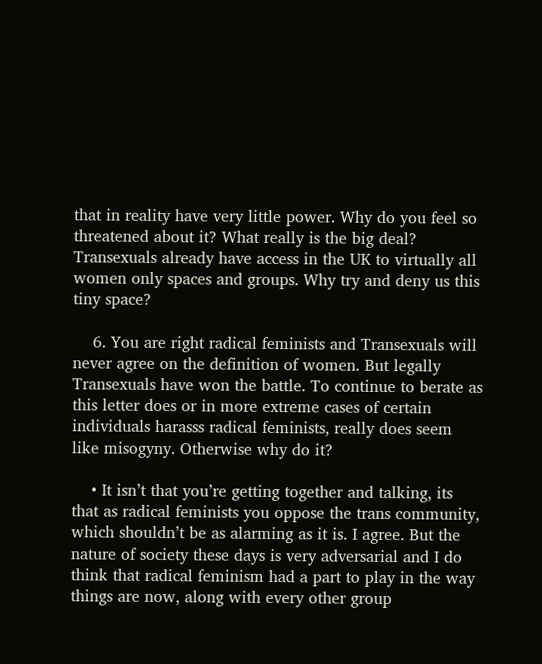that in reality have very little power. Why do you feel so threatened about it? What really is the big deal? Transexuals already have access in the UK to virtually all women only spaces and groups. Why try and deny us this tiny space?

    6. You are right radical feminists and Transexuals will never agree on the definition of women. But legally Transexuals have won the battle. To continue to berate as this letter does or in more extreme cases of certain individuals harasss radical feminists, really does seem like misogyny. Otherwise why do it?

    • It isn’t that you’re getting together and talking, its that as radical feminists you oppose the trans community, which shouldn’t be as alarming as it is. I agree. But the nature of society these days is very adversarial and I do think that radical feminism had a part to play in the way things are now, along with every other group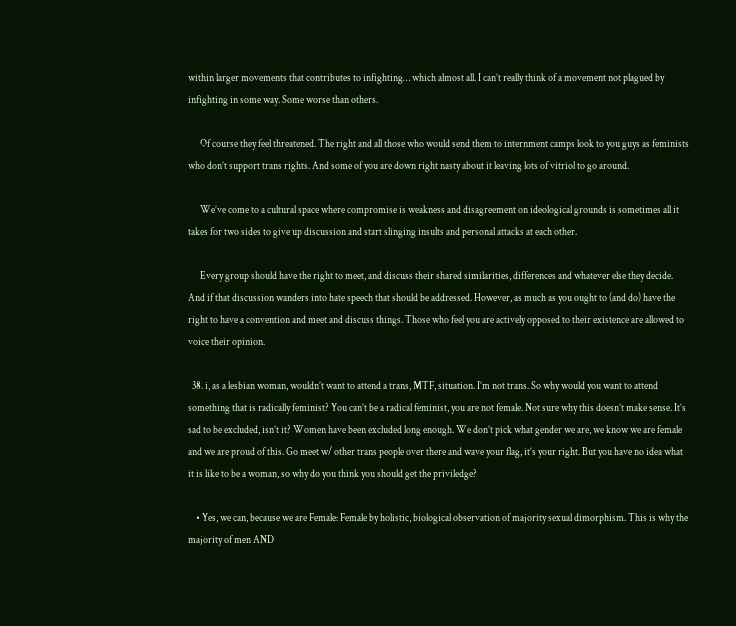within larger movements that contributes to infighting… which almost all. I can’t really think of a movement not plagued by infighting in some way. Some worse than others.

      Of course they feel threatened. The right and all those who would send them to internment camps look to you guys as feminists who don’t support trans rights. And some of you are down right nasty about it leaving lots of vitriol to go around.

      We’ve come to a cultural space where compromise is weakness and disagreement on ideological grounds is sometimes all it takes for two sides to give up discussion and start slinging insults and personal attacks at each other.

      Every group should have the right to meet, and discuss their shared similarities, differences and whatever else they decide. And if that discussion wanders into hate speech that should be addressed. However, as much as you ought to (and do) have the right to have a convention and meet and discuss things. Those who feel you are actively opposed to their existence are allowed to voice their opinion.

  38. i, as a lesbian woman, wouldn’t want to attend a trans, MTF, situation. I’m not trans. So why would you want to attend something that is radically feminist? You can’t be a radical feminist, you are not female. Not sure why this doesn’t make sense. It’s sad to be excluded, isn’t it? Women have been excluded long enough. We don’t pick what gender we are, we know we are female and we are proud of this. Go meet w/ other trans people over there and wave your flag, it’s your right. But you have no idea what it is like to be a woman, so why do you think you should get the priviledge?

    • Yes, we can, because we are Female: Female by holistic, biological observation of majority sexual dimorphism. This is why the majority of men AND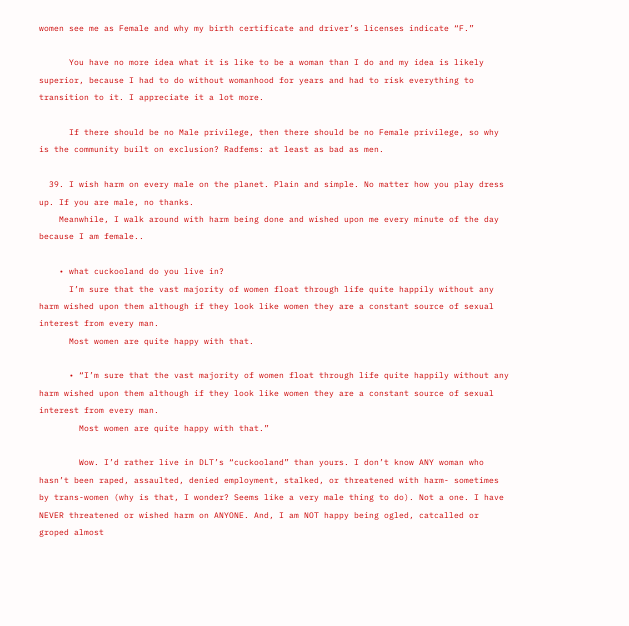women see me as Female and why my birth certificate and driver’s licenses indicate “F.”

      You have no more idea what it is like to be a woman than I do and my idea is likely superior, because I had to do without womanhood for years and had to risk everything to transition to it. I appreciate it a lot more.

      If there should be no Male privilege, then there should be no Female privilege, so why is the community built on exclusion? Radfems: at least as bad as men.

  39. I wish harm on every male on the planet. Plain and simple. No matter how you play dress up. If you are male, no thanks.
    Meanwhile, I walk around with harm being done and wished upon me every minute of the day because I am female..

    • what cuckooland do you live in?
      I’m sure that the vast majority of women float through life quite happily without any harm wished upon them although if they look like women they are a constant source of sexual interest from every man.
      Most women are quite happy with that.

      • “I’m sure that the vast majority of women float through life quite happily without any harm wished upon them although if they look like women they are a constant source of sexual interest from every man.
        Most women are quite happy with that.”

        Wow. I’d rather live in DLT’s “cuckooland” than yours. I don’t know ANY woman who hasn’t been raped, assaulted, denied employment, stalked, or threatened with harm- sometimes by trans-women (why is that, I wonder? Seems like a very male thing to do). Not a one. I have NEVER threatened or wished harm on ANYONE. And, I am NOT happy being ogled, catcalled or groped almost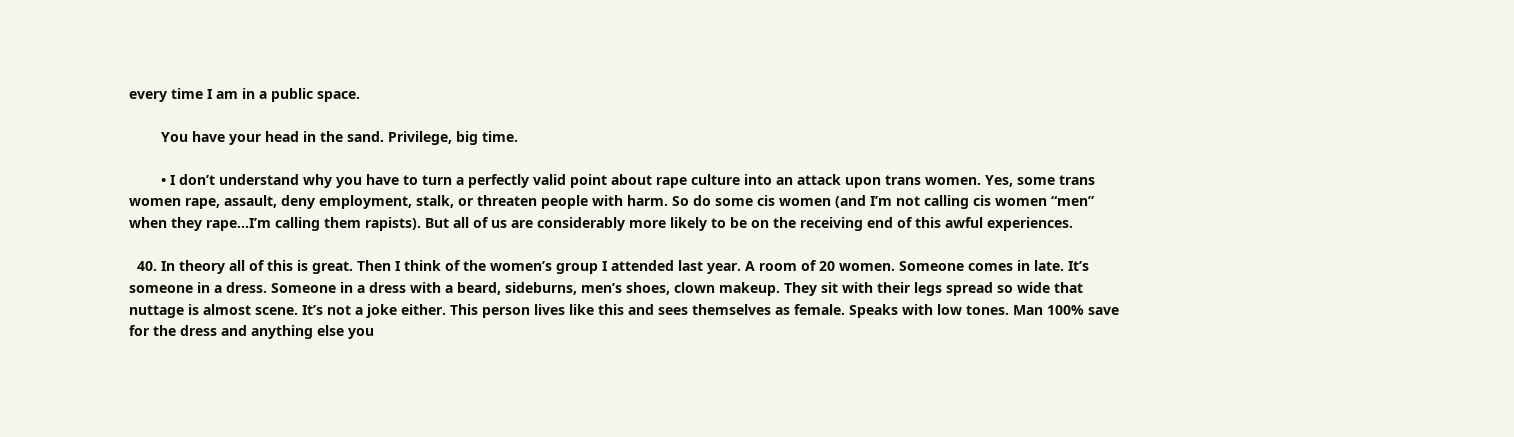every time I am in a public space.

        You have your head in the sand. Privilege, big time.

        • I don’t understand why you have to turn a perfectly valid point about rape culture into an attack upon trans women. Yes, some trans women rape, assault, deny employment, stalk, or threaten people with harm. So do some cis women (and I’m not calling cis women “men” when they rape…I’m calling them rapists). But all of us are considerably more likely to be on the receiving end of this awful experiences.

  40. In theory all of this is great. Then I think of the women’s group I attended last year. A room of 20 women. Someone comes in late. It’s someone in a dress. Someone in a dress with a beard, sideburns, men’s shoes, clown makeup. They sit with their legs spread so wide that nuttage is almost scene. It’s not a joke either. This person lives like this and sees themselves as female. Speaks with low tones. Man 100% save for the dress and anything else you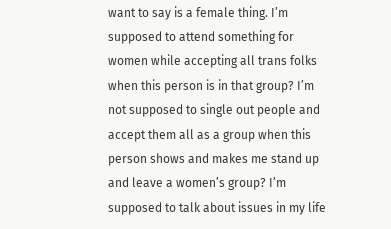want to say is a female thing. I’m supposed to attend something for women while accepting all trans folks when this person is in that group? I’m not supposed to single out people and accept them all as a group when this person shows and makes me stand up and leave a women’s group? I’m supposed to talk about issues in my life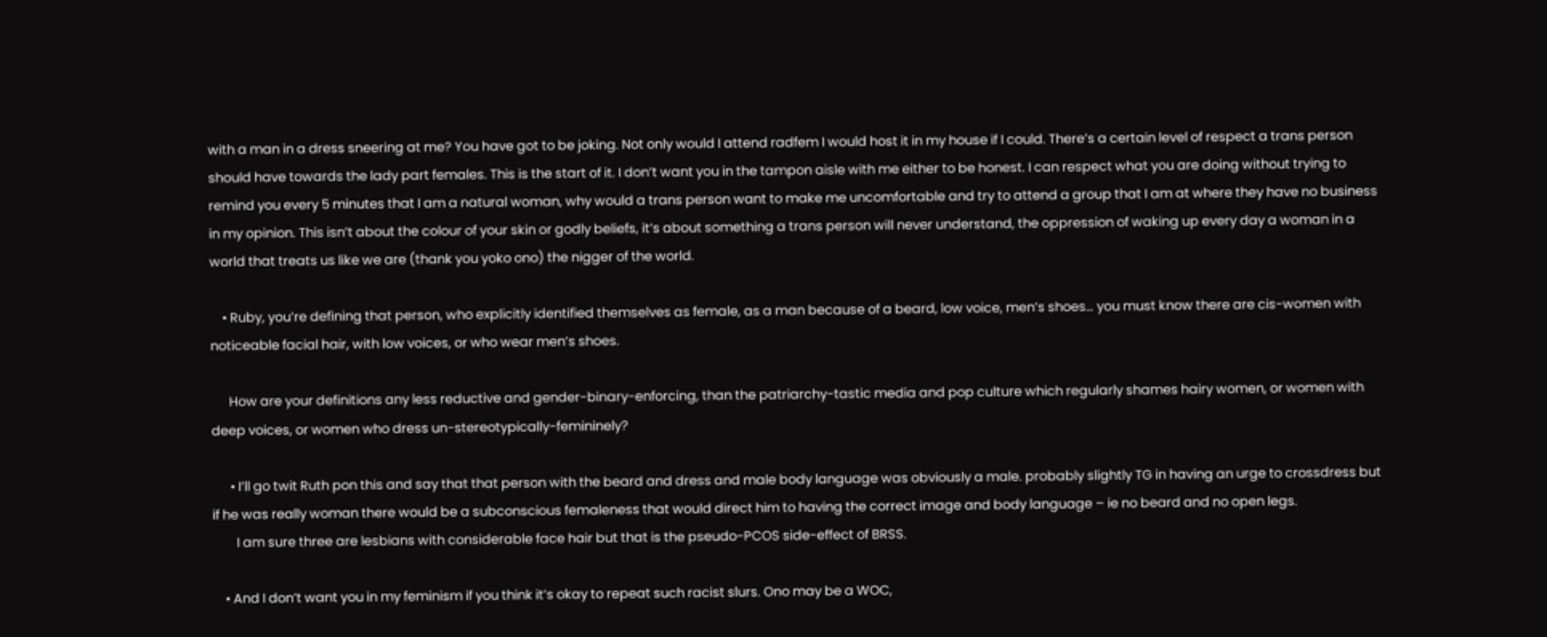with a man in a dress sneering at me? You have got to be joking. Not only would I attend radfem I would host it in my house if I could. There’s a certain level of respect a trans person should have towards the lady part females. This is the start of it. I don’t want you in the tampon aisle with me either to be honest. I can respect what you are doing without trying to remind you every 5 minutes that I am a natural woman, why would a trans person want to make me uncomfortable and try to attend a group that I am at where they have no business in my opinion. This isn’t about the colour of your skin or godly beliefs, it’s about something a trans person will never understand, the oppression of waking up every day a woman in a world that treats us like we are (thank you yoko ono) the nigger of the world.

    • Ruby, you’re defining that person, who explicitly identified themselves as female, as a man because of a beard, low voice, men’s shoes… you must know there are cis-women with noticeable facial hair, with low voices, or who wear men’s shoes.

      How are your definitions any less reductive and gender-binary-enforcing, than the patriarchy-tastic media and pop culture which regularly shames hairy women, or women with deep voices, or women who dress un-stereotypically-femininely?

      • I’ll go twit Ruth pon this and say that that person with the beard and dress and male body language was obviously a male. probably slightly TG in having an urge to crossdress but if he was really woman there would be a subconscious femaleness that would direct him to having the correct image and body language – ie no beard and no open legs.
        I am sure three are lesbians with considerable face hair but that is the pseudo-PCOS side-effect of BRSS.

    • And I don’t want you in my feminism if you think it’s okay to repeat such racist slurs. Ono may be a WOC,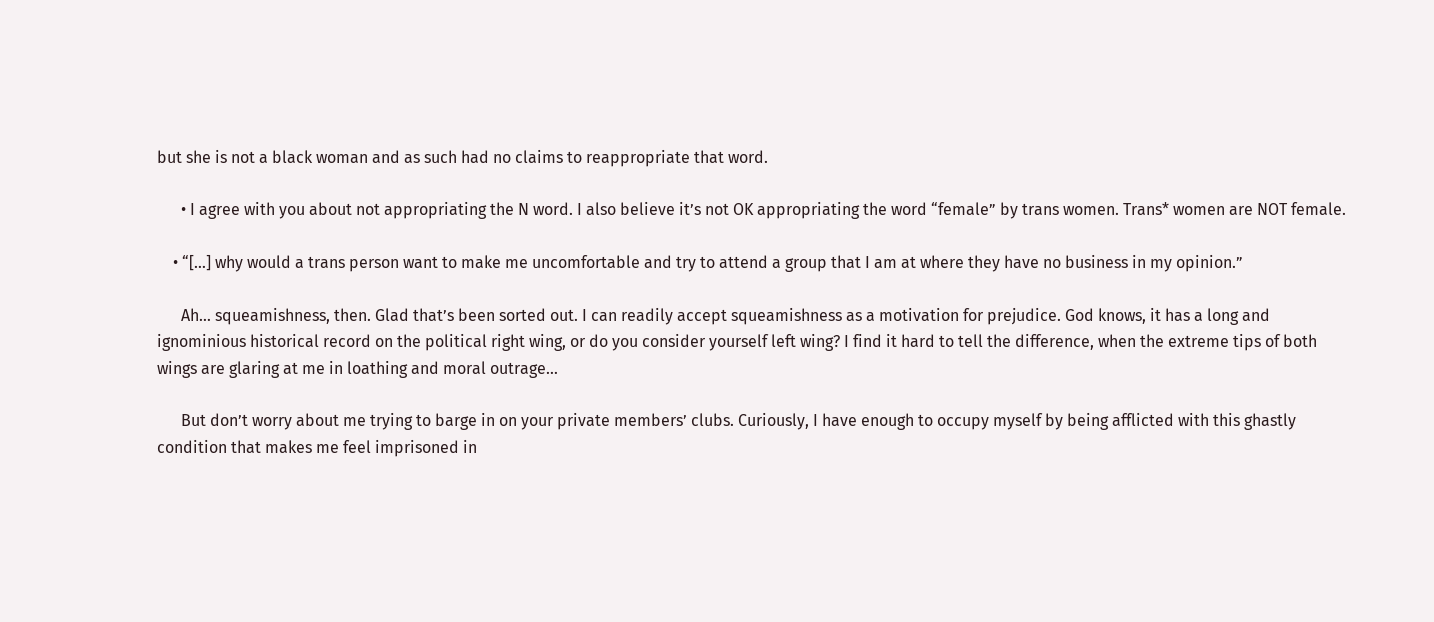but she is not a black woman and as such had no claims to reappropriate that word.

      • I agree with you about not appropriating the N word. I also believe it’s not OK appropriating the word “female” by trans women. Trans* women are NOT female.

    • “[…] why would a trans person want to make me uncomfortable and try to attend a group that I am at where they have no business in my opinion.”

      Ah… squeamishness, then. Glad that’s been sorted out. I can readily accept squeamishness as a motivation for prejudice. God knows, it has a long and ignominious historical record on the political right wing, or do you consider yourself left wing? I find it hard to tell the difference, when the extreme tips of both wings are glaring at me in loathing and moral outrage…

      But don’t worry about me trying to barge in on your private members’ clubs. Curiously, I have enough to occupy myself by being afflicted with this ghastly condition that makes me feel imprisoned in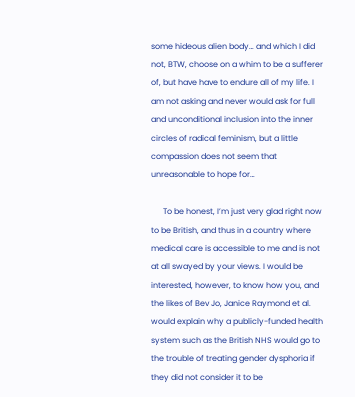some hideous alien body… and which I did not, BTW, choose on a whim to be a sufferer of, but have have to endure all of my life. I am not asking and never would ask for full and unconditional inclusion into the inner circles of radical feminism, but a little compassion does not seem that unreasonable to hope for…

      To be honest, I’m just very glad right now to be British, and thus in a country where medical care is accessible to me and is not at all swayed by your views. I would be interested, however, to know how you, and the likes of Bev Jo, Janice Raymond et al. would explain why a publicly-funded health system such as the British NHS would go to the trouble of treating gender dysphoria if they did not consider it to be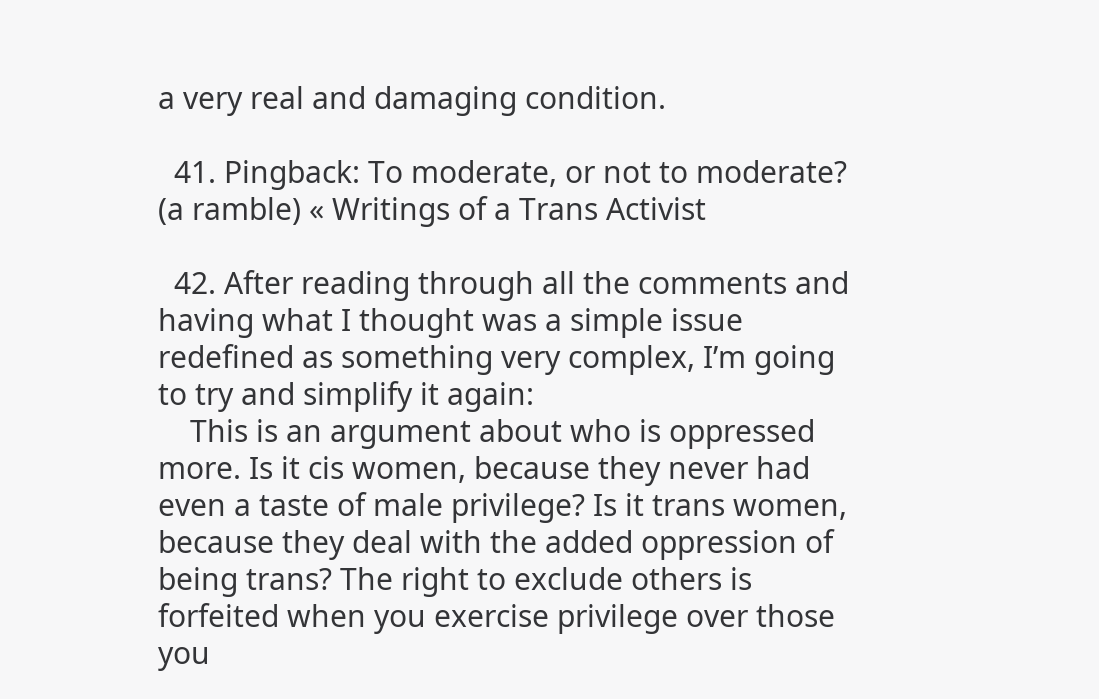a very real and damaging condition.

  41. Pingback: To moderate, or not to moderate? (a ramble) « Writings of a Trans Activist

  42. After reading through all the comments and having what I thought was a simple issue redefined as something very complex, I’m going to try and simplify it again:
    This is an argument about who is oppressed more. Is it cis women, because they never had even a taste of male privilege? Is it trans women, because they deal with the added oppression of being trans? The right to exclude others is forfeited when you exercise privilege over those you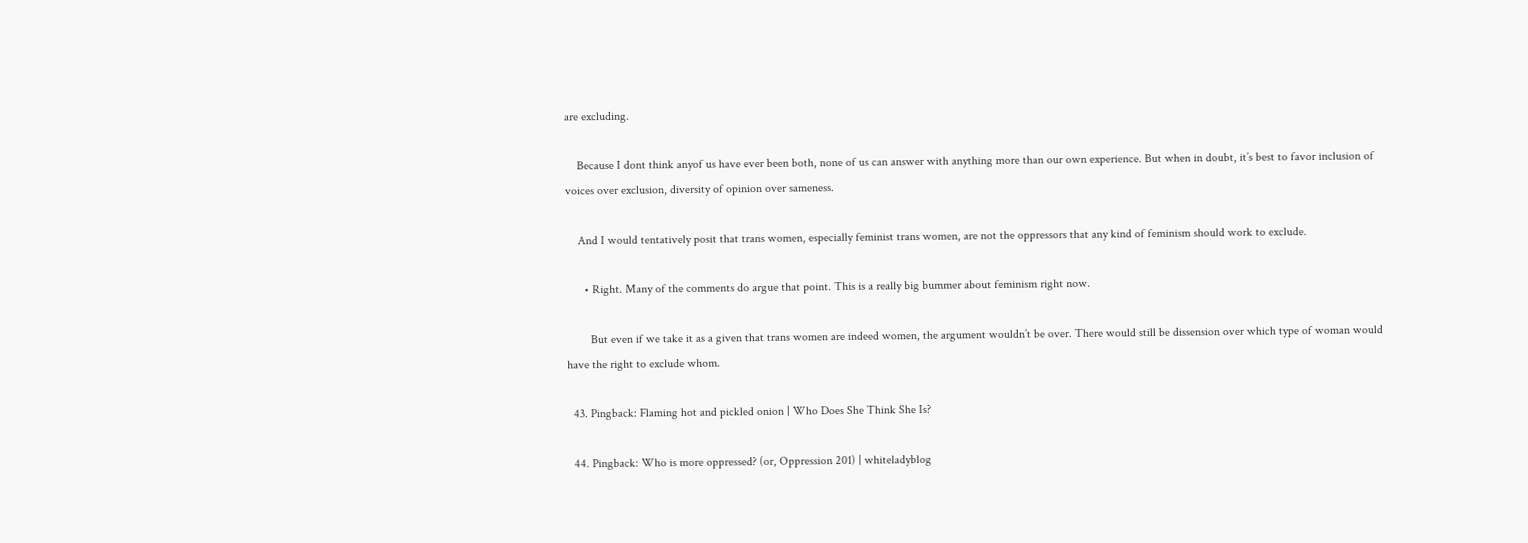are excluding.

    Because I dont think anyof us have ever been both, none of us can answer with anything more than our own experience. But when in doubt, it’s best to favor inclusion of voices over exclusion, diversity of opinion over sameness.

    And I would tentatively posit that trans women, especially feminist trans women, are not the oppressors that any kind of feminism should work to exclude.

      • Right. Many of the comments do argue that point. This is a really big bummer about feminism right now.

        But even if we take it as a given that trans women are indeed women, the argument wouldn’t be over. There would still be dissension over which type of woman would have the right to exclude whom.

  43. Pingback: Flaming hot and pickled onion | Who Does She Think She Is?

  44. Pingback: Who is more oppressed? (or, Oppression 201) | whiteladyblog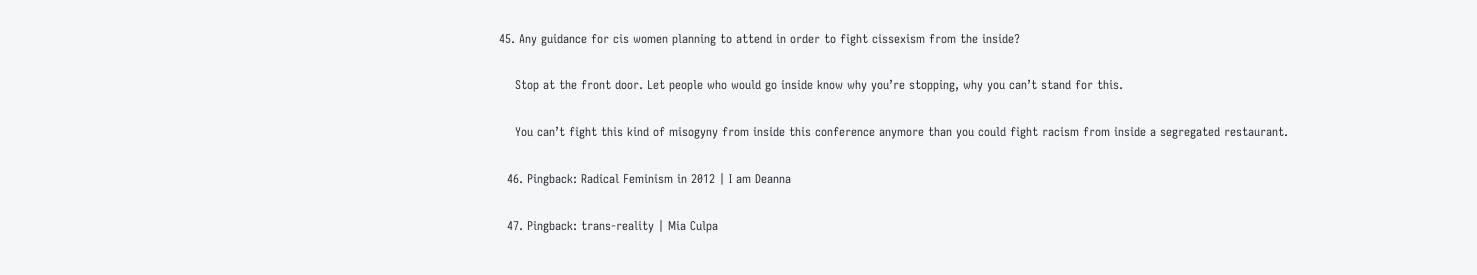45. Any guidance for cis women planning to attend in order to fight cissexism from the inside?

    Stop at the front door. Let people who would go inside know why you’re stopping, why you can’t stand for this.

    You can’t fight this kind of misogyny from inside this conference anymore than you could fight racism from inside a segregated restaurant.

  46. Pingback: Radical Feminism in 2012 | I am Deanna

  47. Pingback: trans-reality | Mia Culpa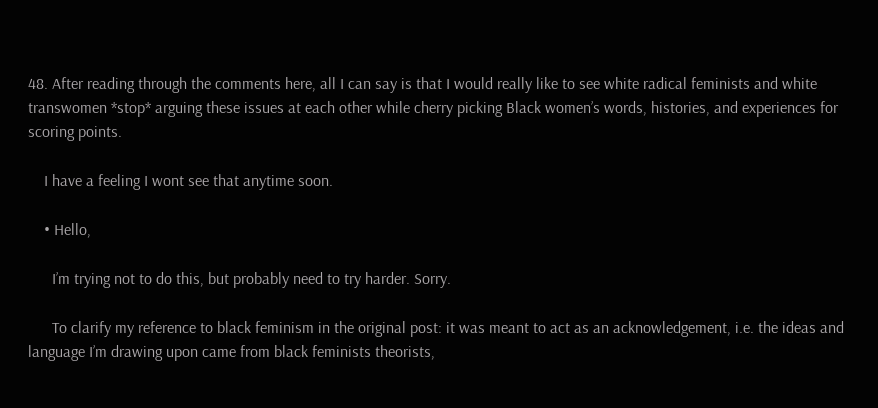48. After reading through the comments here, all I can say is that I would really like to see white radical feminists and white transwomen *stop* arguing these issues at each other while cherry picking Black women’s words, histories, and experiences for scoring points.

    I have a feeling I wont see that anytime soon.

    • Hello,

      I’m trying not to do this, but probably need to try harder. Sorry.

      To clarify my reference to black feminism in the original post: it was meant to act as an acknowledgement, i.e. the ideas and language I’m drawing upon came from black feminists theorists,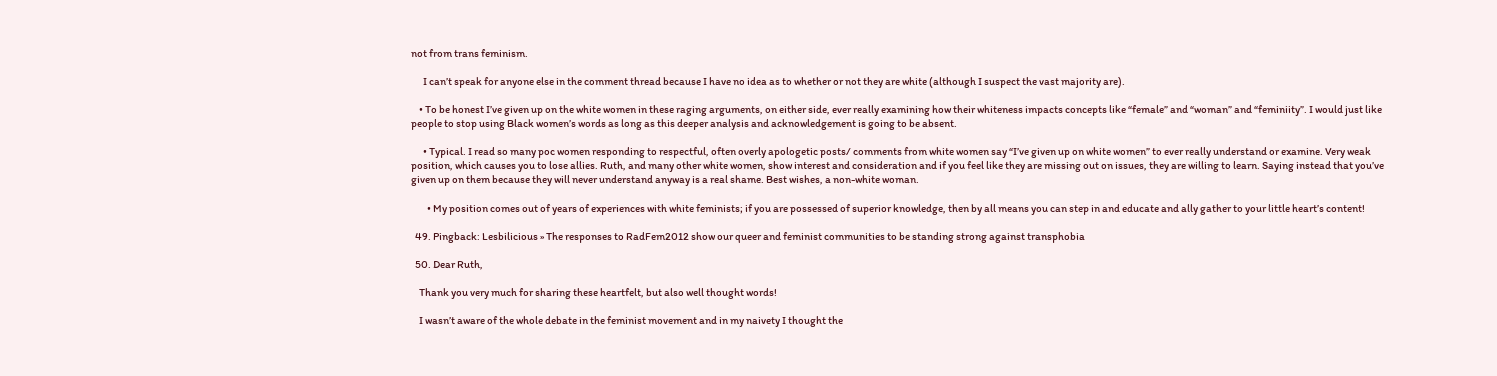not from trans feminism.

      I can’t speak for anyone else in the comment thread because I have no idea as to whether or not they are white (although I suspect the vast majority are).

    • To be honest I’ve given up on the white women in these raging arguments, on either side, ever really examining how their whiteness impacts concepts like “female” and “woman” and “feminiity”. I would just like people to stop using Black women’s words as long as this deeper analysis and acknowledgement is going to be absent.

      • Typical. I read so many poc women responding to respectful, often overly apologetic posts/ comments from white women say “I’ve given up on white women” to ever really understand or examine. Very weak position, which causes you to lose allies. Ruth, and many other white women, show interest and consideration and if you feel like they are missing out on issues, they are willing to learn. Saying instead that you’ve given up on them because they will never understand anyway is a real shame. Best wishes, a non-white woman.

        • My position comes out of years of experiences with white feminists; if you are possessed of superior knowledge, then by all means you can step in and educate and ally gather to your little heart’s content!

  49. Pingback: Lesbilicious » The responses to RadFem2012 show our queer and feminist communities to be standing strong against transphobia

  50. Dear Ruth,

    Thank you very much for sharing these heartfelt, but also well thought words!

    I wasn’t aware of the whole debate in the feminist movement and in my naivety I thought the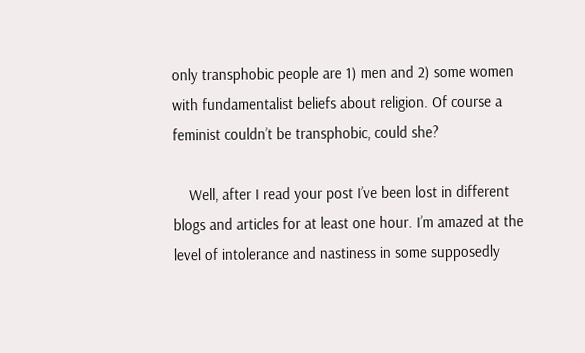only transphobic people are 1) men and 2) some women with fundamentalist beliefs about religion. Of course a feminist couldn’t be transphobic, could she?

    Well, after I read your post I’ve been lost in different blogs and articles for at least one hour. I’m amazed at the level of intolerance and nastiness in some supposedly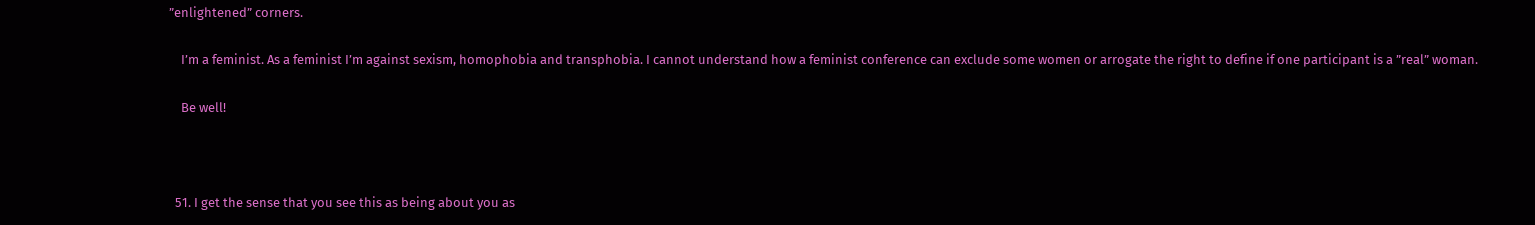”enlightened” corners.

    I’m a feminist. As a feminist I’m against sexism, homophobia and transphobia. I cannot understand how a feminist conference can exclude some women or arrogate the right to define if one participant is a ”real” woman.

    Be well!



  51. I get the sense that you see this as being about you as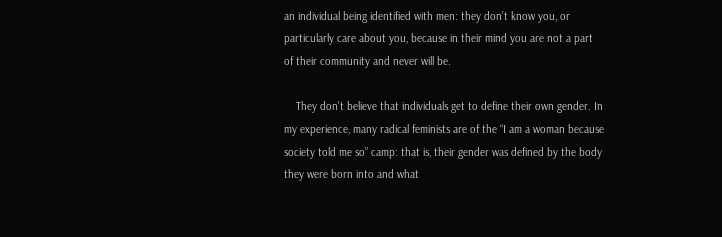an individual being identified with men: they don’t know you, or particularly care about you, because in their mind you are not a part of their community and never will be.

    They don’t believe that individuals get to define their own gender. In my experience, many radical feminists are of the “I am a woman because society told me so” camp: that is, their gender was defined by the body they were born into and what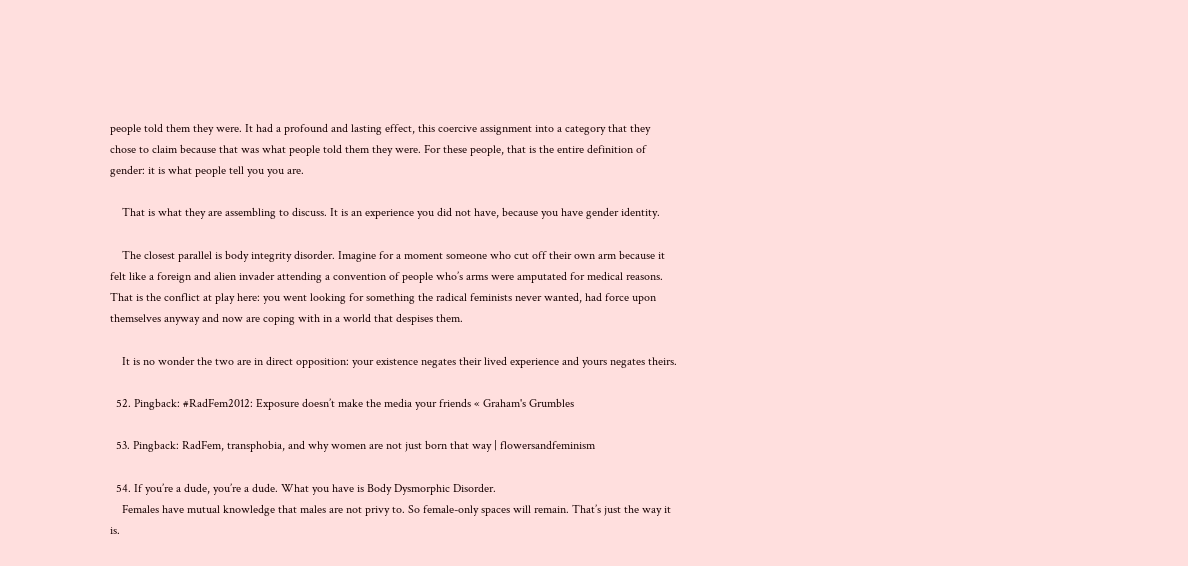people told them they were. It had a profound and lasting effect, this coercive assignment into a category that they chose to claim because that was what people told them they were. For these people, that is the entire definition of gender: it is what people tell you you are.

    That is what they are assembling to discuss. It is an experience you did not have, because you have gender identity.

    The closest parallel is body integrity disorder. Imagine for a moment someone who cut off their own arm because it felt like a foreign and alien invader attending a convention of people who’s arms were amputated for medical reasons. That is the conflict at play here: you went looking for something the radical feminists never wanted, had force upon themselves anyway and now are coping with in a world that despises them.

    It is no wonder the two are in direct opposition: your existence negates their lived experience and yours negates theirs.

  52. Pingback: #RadFem2012: Exposure doesn’t make the media your friends « Graham's Grumbles

  53. Pingback: RadFem, transphobia, and why women are not just born that way | flowersandfeminism

  54. If you’re a dude, you’re a dude. What you have is Body Dysmorphic Disorder.
    Females have mutual knowledge that males are not privy to. So female-only spaces will remain. That’s just the way it is.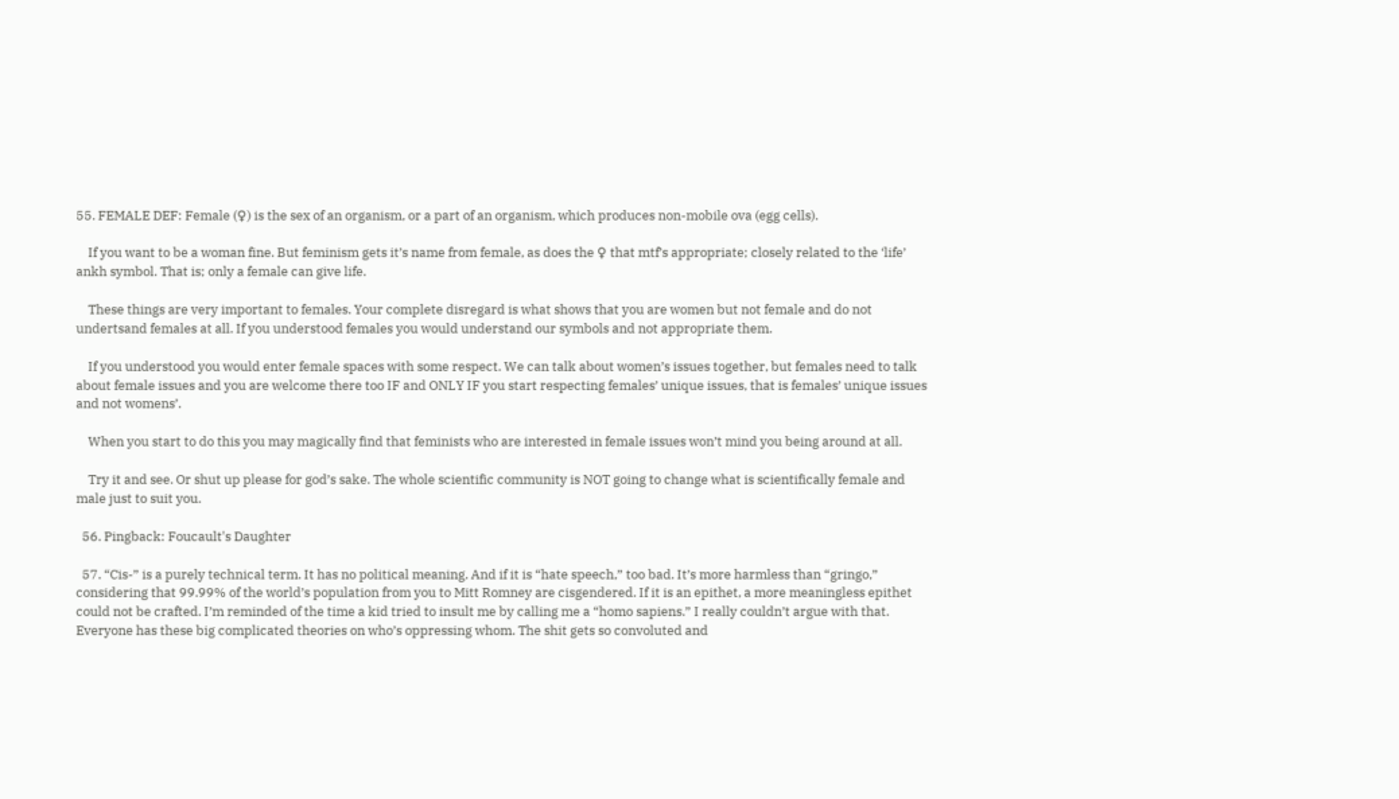55. FEMALE DEF: Female (♀) is the sex of an organism, or a part of an organism, which produces non-mobile ova (egg cells).

    If you want to be a woman fine. But feminism gets it’s name from female, as does the ♀ that mtf’s appropriate; closely related to the ‘life’ ankh symbol. That is; only a female can give life.

    These things are very important to females. Your complete disregard is what shows that you are women but not female and do not undertsand females at all. If you understood females you would understand our symbols and not appropriate them.

    If you understood you would enter female spaces with some respect. We can talk about women’s issues together, but females need to talk about female issues and you are welcome there too IF and ONLY IF you start respecting females’ unique issues, that is females’ unique issues and not womens’.

    When you start to do this you may magically find that feminists who are interested in female issues won’t mind you being around at all.

    Try it and see. Or shut up please for god’s sake. The whole scientific community is NOT going to change what is scientifically female and male just to suit you.

  56. Pingback: Foucault's Daughter

  57. “Cis-” is a purely technical term. It has no political meaning. And if it is “hate speech,” too bad. It’s more harmless than “gringo,” considering that 99.99% of the world’s population from you to Mitt Romney are cisgendered. If it is an epithet, a more meaningless epithet could not be crafted. I’m reminded of the time a kid tried to insult me by calling me a “homo sapiens.” I really couldn’t argue with that. Everyone has these big complicated theories on who’s oppressing whom. The shit gets so convoluted and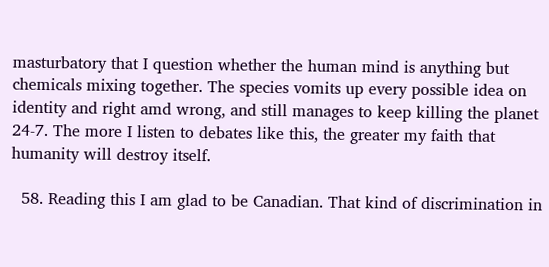masturbatory that I question whether the human mind is anything but chemicals mixing together. The species vomits up every possible idea on identity and right amd wrong, and still manages to keep killing the planet 24-7. The more I listen to debates like this, the greater my faith that humanity will destroy itself.

  58. Reading this I am glad to be Canadian. That kind of discrimination in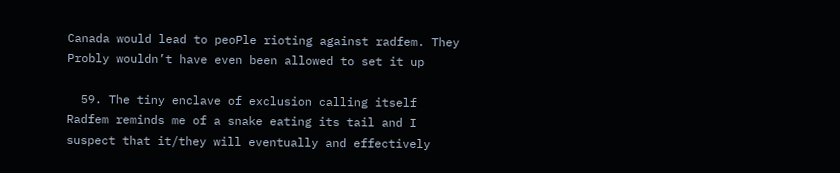Canada would lead to peoPle rioting against radfem. They Probly wouldn’t have even been allowed to set it up

  59. The tiny enclave of exclusion calling itself Radfem reminds me of a snake eating its tail and I suspect that it/they will eventually and effectively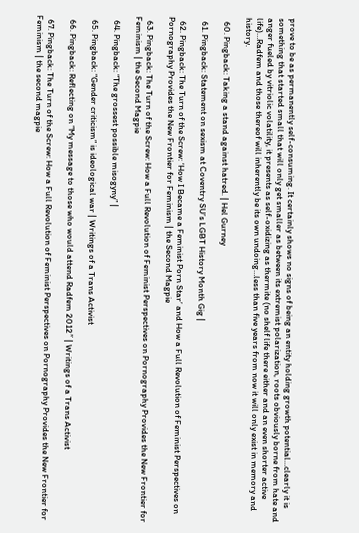prove to be as permanently self-consuming. It certainly shows no signs of being an entity holding growth potential…clearly it is something that started small that will only get smaller as between its extremist polarization, roots obviously borne from hate and anger fueled by vitriolic volatility, it presents as self-oxidizing as thermite (no shelf life there either and an even shorter active life)…Radfem and those thereof will inherently be its own undoing…less than five years from now it will only exist in memory and history.

  60. Pingback: Taking a stand against hatred. | Hel Gurney

  61. Pingback: Statement on sexism at Coventry SU’s LGBT History Month Gig |

  62. Pingback: The Turn of the Screw: ‘How I Became a Feminist Porn Star’ and How a Full Revolution of Feminist Perspectives on Pornography Provides the New Frontier for Feminism | the Second Magpie

  63. Pingback: The Turn of the Screw: How a Full Revolution of Feminist Perspectives on Pornography Provides the New Frontier for Feminism | the Second Magpie

  64. Pingback: “The grossest possible misogyny” |

  65. Pingback: “Gender criticism” is ideological war | Writings of a Trans Activist

  66. Pingback: Reflecting on “My message to those who would attend Radfem 2012″ | Writings of a Trans Activist

  67. Pingback: The Turn of the Screw: How a Full Revolution of Feminist Perspectives on Pornography Provides the New Frontier for Feminism | the second magpie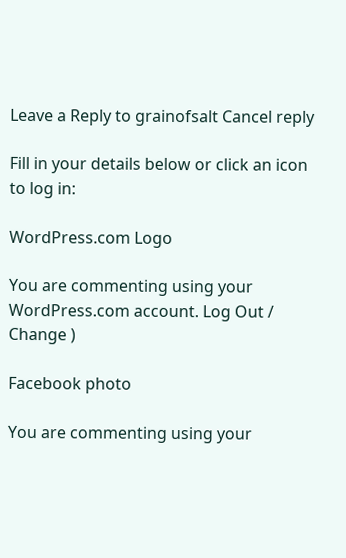Leave a Reply to grainofsalt Cancel reply

Fill in your details below or click an icon to log in:

WordPress.com Logo

You are commenting using your WordPress.com account. Log Out /  Change )

Facebook photo

You are commenting using your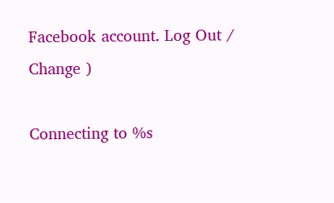Facebook account. Log Out /  Change )

Connecting to %s